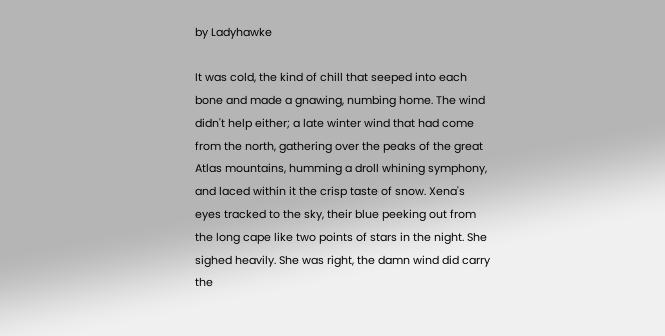by Ladyhawke

It was cold, the kind of chill that seeped into each bone and made a gnawing, numbing home. The wind didn't help either; a late winter wind that had come from the north, gathering over the peaks of the great Atlas mountains, humming a droll whining symphony, and laced within it the crisp taste of snow. Xena's eyes tracked to the sky, their blue peeking out from the long cape like two points of stars in the night. She sighed heavily. She was right, the damn wind did carry the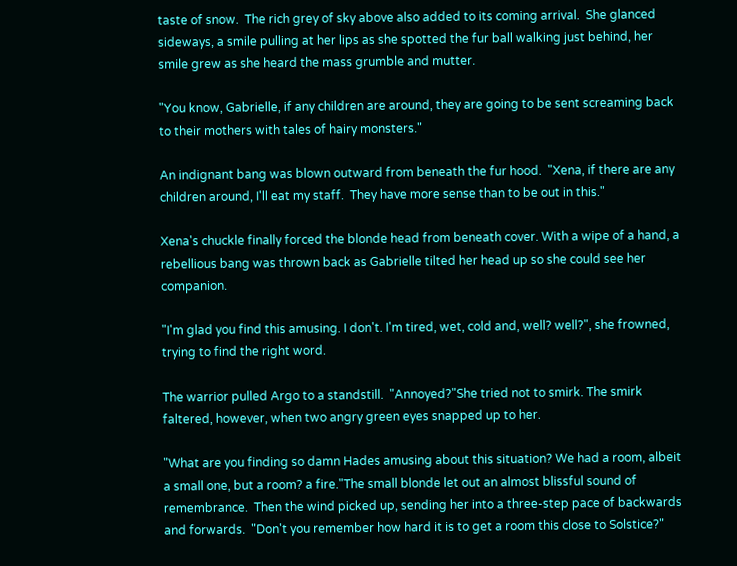taste of snow.  The rich grey of sky above also added to its coming arrival.  She glanced sideways, a smile pulling at her lips as she spotted the fur ball walking just behind, her smile grew as she heard the mass grumble and mutter.

"You know, Gabrielle, if any children are around, they are going to be sent screaming back to their mothers with tales of hairy monsters."

An indignant bang was blown outward from beneath the fur hood.  "Xena, if there are any children around, I'll eat my staff.  They have more sense than to be out in this."

Xena's chuckle finally forced the blonde head from beneath cover. With a wipe of a hand, a rebellious bang was thrown back as Gabrielle tilted her head up so she could see her companion.

"I'm glad you find this amusing. I don't. I'm tired, wet, cold and, well? well?", she frowned, trying to find the right word.

The warrior pulled Argo to a standstill.  "Annoyed?"She tried not to smirk. The smirk faltered, however, when two angry green eyes snapped up to her.

"What are you finding so damn Hades amusing about this situation? We had a room, albeit a small one, but a room? a fire."The small blonde let out an almost blissful sound of remembrance.  Then the wind picked up, sending her into a three-step pace of backwards and forwards.  "Don't you remember how hard it is to get a room this close to Solstice?"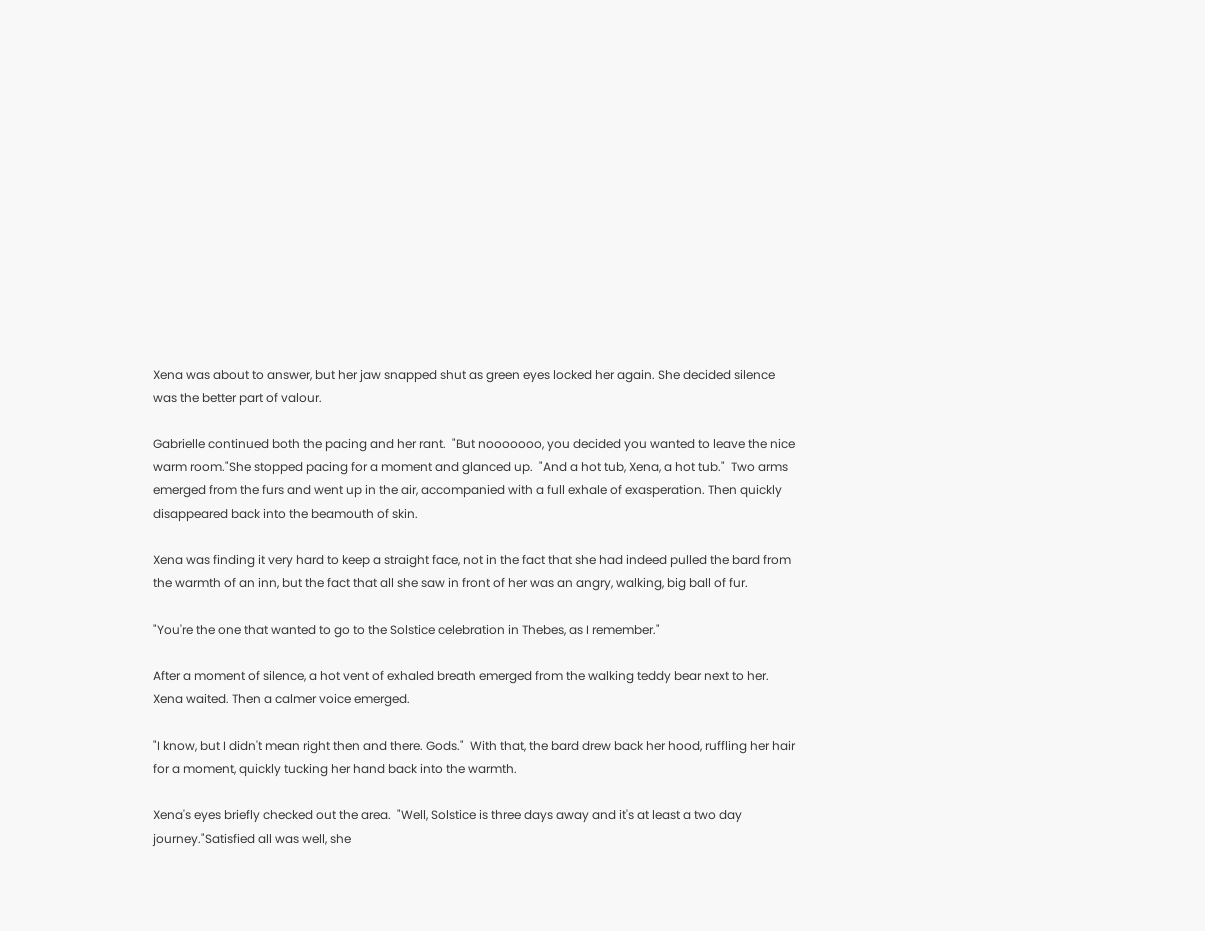Xena was about to answer, but her jaw snapped shut as green eyes locked her again. She decided silence was the better part of valour.

Gabrielle continued both the pacing and her rant.  "But nooooooo, you decided you wanted to leave the nice warm room."She stopped pacing for a moment and glanced up.  "And a hot tub, Xena, a hot tub."  Two arms emerged from the furs and went up in the air, accompanied with a full exhale of exasperation. Then quickly disappeared back into the beamouth of skin.

Xena was finding it very hard to keep a straight face, not in the fact that she had indeed pulled the bard from the warmth of an inn, but the fact that all she saw in front of her was an angry, walking, big ball of fur.

"You're the one that wanted to go to the Solstice celebration in Thebes, as I remember."

After a moment of silence, a hot vent of exhaled breath emerged from the walking teddy bear next to her. Xena waited. Then a calmer voice emerged.

"I know, but I didn't mean right then and there. Gods."  With that, the bard drew back her hood, ruffling her hair for a moment, quickly tucking her hand back into the warmth.

Xena's eyes briefly checked out the area.  "Well, Solstice is three days away and it's at least a two day journey."Satisfied all was well, she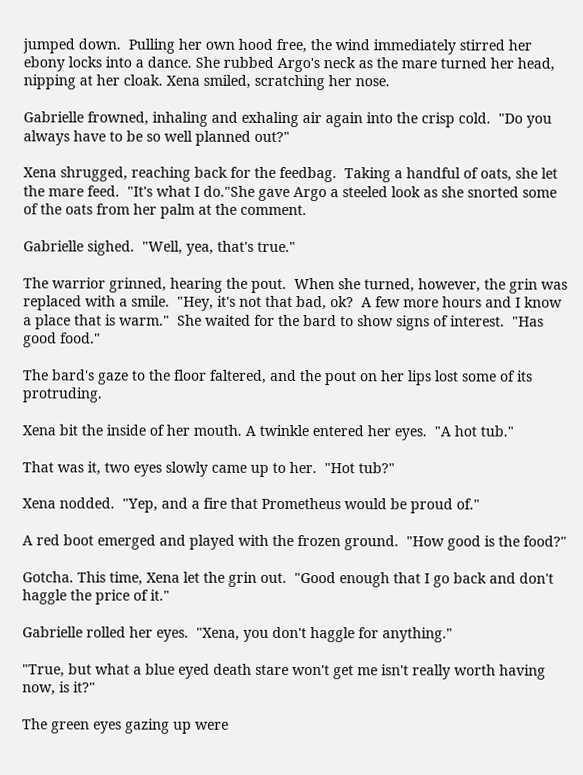jumped down.  Pulling her own hood free, the wind immediately stirred her ebony locks into a dance. She rubbed Argo's neck as the mare turned her head, nipping at her cloak. Xena smiled, scratching her nose.

Gabrielle frowned, inhaling and exhaling air again into the crisp cold.  "Do you always have to be so well planned out?"

Xena shrugged, reaching back for the feedbag.  Taking a handful of oats, she let the mare feed.  "It's what I do."She gave Argo a steeled look as she snorted some of the oats from her palm at the comment.

Gabrielle sighed.  "Well, yea, that's true."

The warrior grinned, hearing the pout.  When she turned, however, the grin was replaced with a smile.  "Hey, it's not that bad, ok?  A few more hours and I know a place that is warm."  She waited for the bard to show signs of interest.  "Has good food."

The bard's gaze to the floor faltered, and the pout on her lips lost some of its protruding.

Xena bit the inside of her mouth. A twinkle entered her eyes.  "A hot tub."

That was it, two eyes slowly came up to her.  "Hot tub?"

Xena nodded.  "Yep, and a fire that Prometheus would be proud of."

A red boot emerged and played with the frozen ground.  "How good is the food?"

Gotcha. This time, Xena let the grin out.  "Good enough that I go back and don't haggle the price of it."

Gabrielle rolled her eyes.  "Xena, you don't haggle for anything."

"True, but what a blue eyed death stare won't get me isn't really worth having now, is it?"

The green eyes gazing up were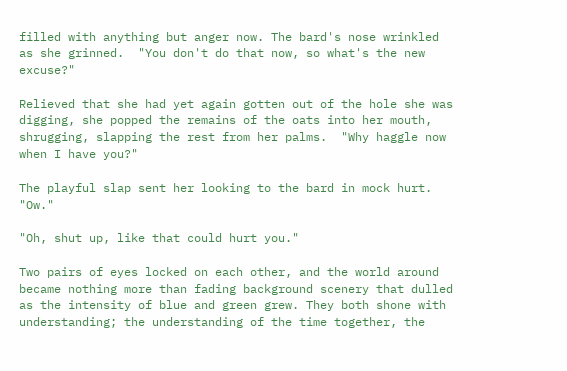filled with anything but anger now. The bard's nose wrinkled as she grinned.  "You don't do that now, so what's the new excuse?"

Relieved that she had yet again gotten out of the hole she was digging, she popped the remains of the oats into her mouth, shrugging, slapping the rest from her palms.  "Why haggle now when I have you?"

The playful slap sent her looking to the bard in mock hurt.  "Ow."

"Oh, shut up, like that could hurt you."

Two pairs of eyes locked on each other, and the world around became nothing more than fading background scenery that dulled as the intensity of blue and green grew. They both shone with understanding; the understanding of the time together, the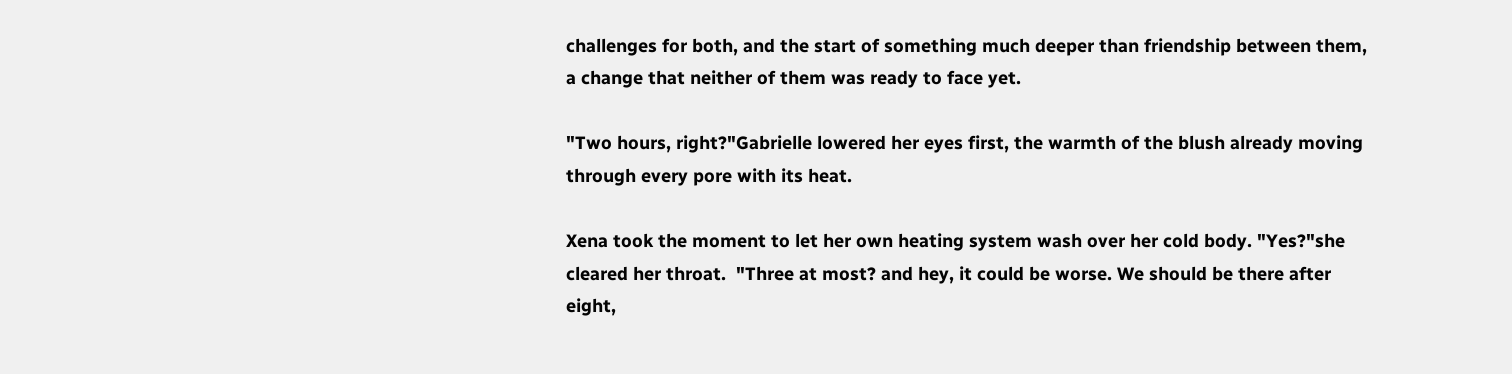challenges for both, and the start of something much deeper than friendship between them, a change that neither of them was ready to face yet.

"Two hours, right?"Gabrielle lowered her eyes first, the warmth of the blush already moving through every pore with its heat.

Xena took the moment to let her own heating system wash over her cold body. "Yes?"she cleared her throat.  "Three at most? and hey, it could be worse. We should be there after eight,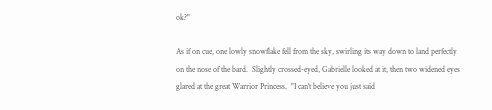ok?"

As if on cue, one lowly snowflake fell from the sky, swirling its way down to land perfectly on the nose of the bard.  Slightly crossed-eyed, Gabrielle looked at it, then two widened eyes glared at the great Warrior Princess.  "I can't believe you just said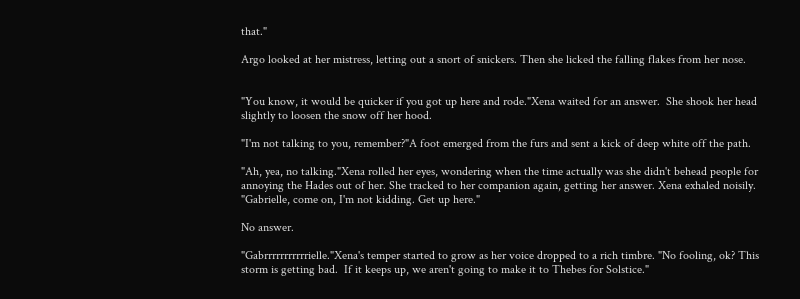that."

Argo looked at her mistress, letting out a snort of snickers. Then she licked the falling flakes from her nose.


"You know, it would be quicker if you got up here and rode."Xena waited for an answer.  She shook her head slightly to loosen the snow off her hood.

"I'm not talking to you, remember?"A foot emerged from the furs and sent a kick of deep white off the path.

"Ah, yea, no talking."Xena rolled her eyes, wondering when the time actually was she didn't behead people for annoying the Hades out of her. She tracked to her companion again, getting her answer. Xena exhaled noisily.  "Gabrielle, come on, I'm not kidding. Get up here."

No answer.

"Gabrrrrrrrrrrrielle."Xena's temper started to grow as her voice dropped to a rich timbre. "No fooling, ok? This storm is getting bad.  If it keeps up, we aren't going to make it to Thebes for Solstice."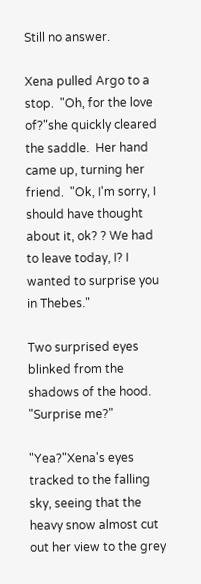Still no answer.

Xena pulled Argo to a stop.  "Oh, for the love of?"she quickly cleared the saddle.  Her hand came up, turning her friend.  "Ok, I'm sorry, I should have thought about it, ok? ? We had to leave today, I? I wanted to surprise you in Thebes."

Two surprised eyes blinked from the shadows of the hood.  "Surprise me?"

"Yea?"Xena's eyes tracked to the falling sky, seeing that the heavy snow almost cut out her view to the grey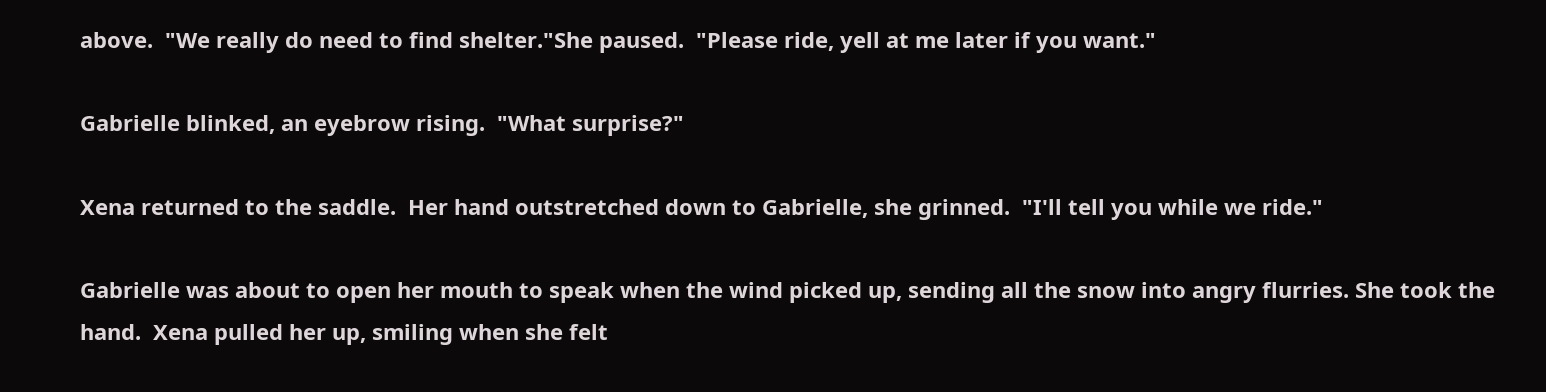above.  "We really do need to find shelter."She paused.  "Please ride, yell at me later if you want."

Gabrielle blinked, an eyebrow rising.  "What surprise?"

Xena returned to the saddle.  Her hand outstretched down to Gabrielle, she grinned.  "I'll tell you while we ride."

Gabrielle was about to open her mouth to speak when the wind picked up, sending all the snow into angry flurries. She took the hand.  Xena pulled her up, smiling when she felt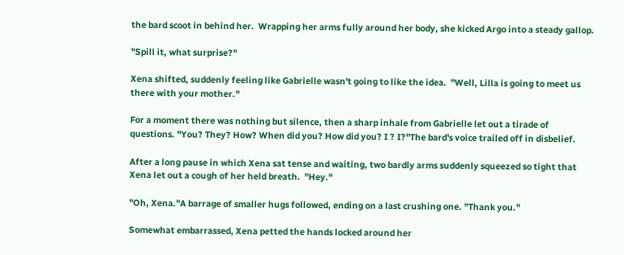the bard scoot in behind her.  Wrapping her arms fully around her body, she kicked Argo into a steady gallop.

"Spill it, what surprise?"

Xena shifted, suddenly feeling like Gabrielle wasn't going to like the idea.  "Well, Lilla is going to meet us there with your mother."

For a moment there was nothing but silence, then a sharp inhale from Gabrielle let out a tirade of questions. "You? They? How? When did you? How did you? I ? I?"The bard's voice trailed off in disbelief.

After a long pause in which Xena sat tense and waiting, two bardly arms suddenly squeezed so tight that Xena let out a cough of her held breath.  "Hey."

"Oh, Xena."A barrage of smaller hugs followed, ending on a last crushing one. "Thank you."

Somewhat embarrassed, Xena petted the hands locked around her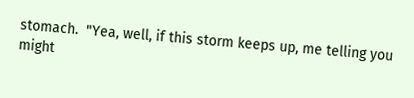stomach.  "Yea, well, if this storm keeps up, me telling you might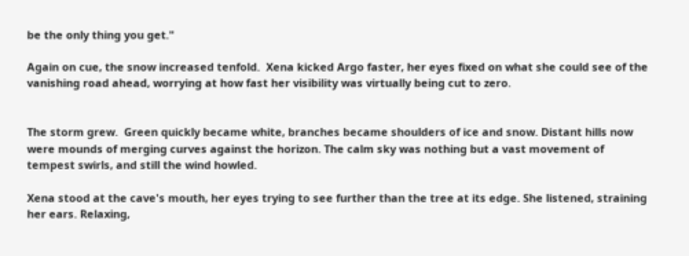be the only thing you get."

Again on cue, the snow increased tenfold.  Xena kicked Argo faster, her eyes fixed on what she could see of the vanishing road ahead, worrying at how fast her visibility was virtually being cut to zero.


The storm grew.  Green quickly became white, branches became shoulders of ice and snow. Distant hills now were mounds of merging curves against the horizon. The calm sky was nothing but a vast movement of tempest swirls, and still the wind howled.

Xena stood at the cave's mouth, her eyes trying to see further than the tree at its edge. She listened, straining her ears. Relaxing,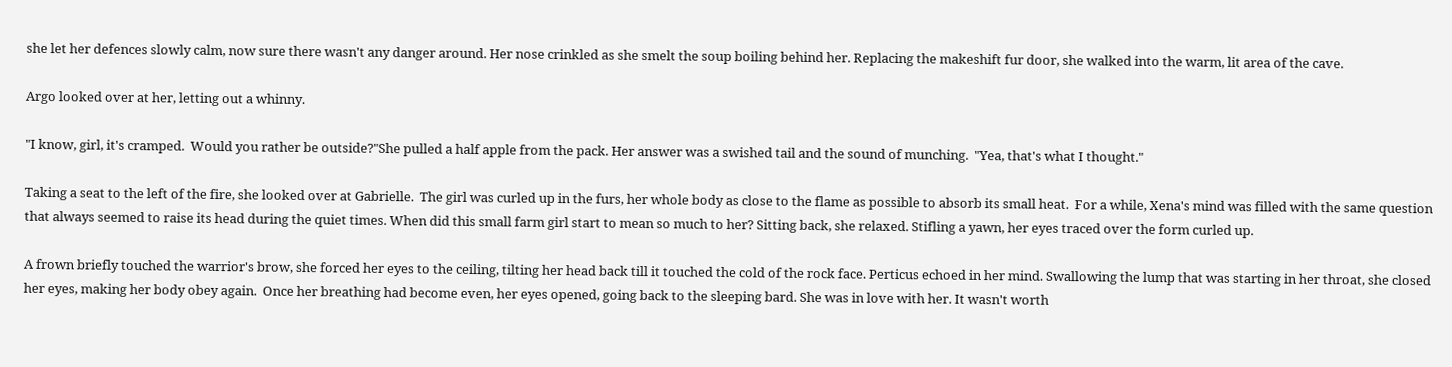she let her defences slowly calm, now sure there wasn't any danger around. Her nose crinkled as she smelt the soup boiling behind her. Replacing the makeshift fur door, she walked into the warm, lit area of the cave.

Argo looked over at her, letting out a whinny.

"I know, girl, it's cramped.  Would you rather be outside?"She pulled a half apple from the pack. Her answer was a swished tail and the sound of munching.  "Yea, that's what I thought."

Taking a seat to the left of the fire, she looked over at Gabrielle.  The girl was curled up in the furs, her whole body as close to the flame as possible to absorb its small heat.  For a while, Xena's mind was filled with the same question that always seemed to raise its head during the quiet times. When did this small farm girl start to mean so much to her? Sitting back, she relaxed. Stifling a yawn, her eyes traced over the form curled up.

A frown briefly touched the warrior's brow, she forced her eyes to the ceiling, tilting her head back till it touched the cold of the rock face. Perticus echoed in her mind. Swallowing the lump that was starting in her throat, she closed her eyes, making her body obey again.  Once her breathing had become even, her eyes opened, going back to the sleeping bard. She was in love with her. It wasn't worth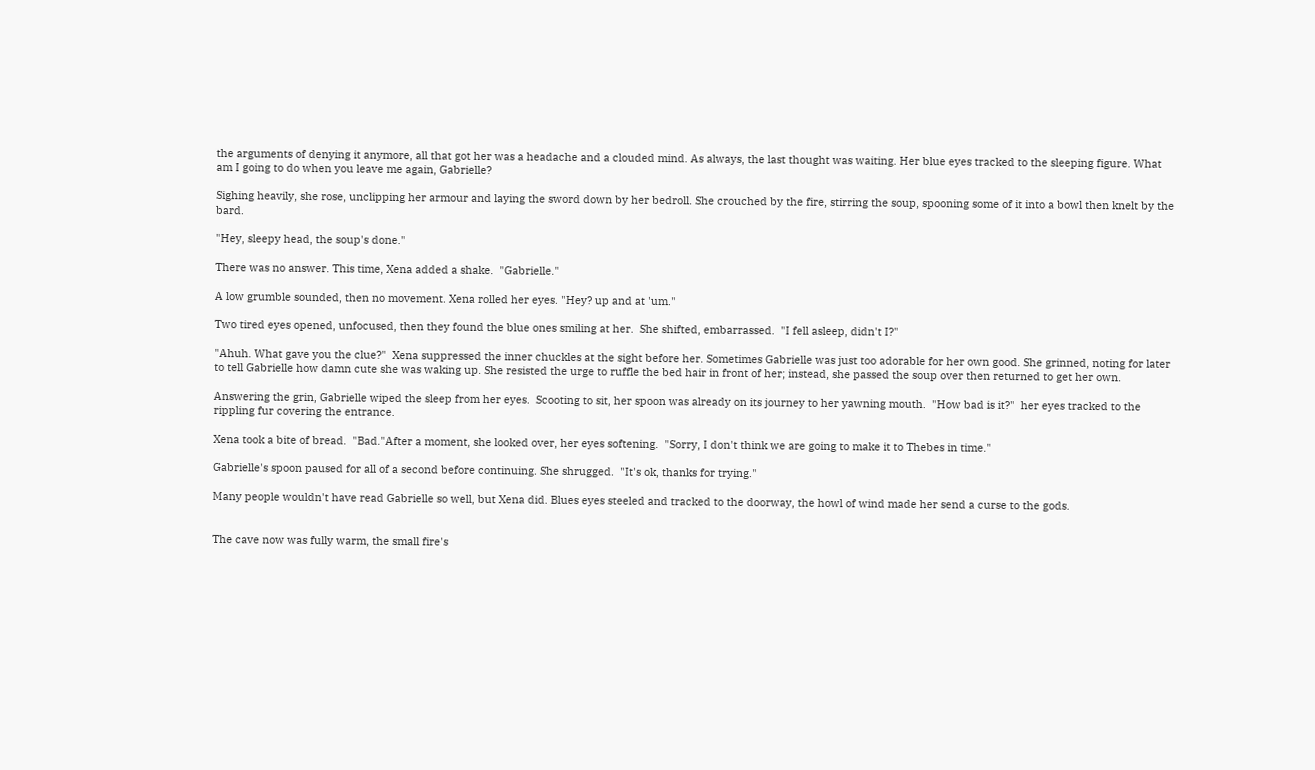the arguments of denying it anymore, all that got her was a headache and a clouded mind. As always, the last thought was waiting. Her blue eyes tracked to the sleeping figure. What am I going to do when you leave me again, Gabrielle?

Sighing heavily, she rose, unclipping her armour and laying the sword down by her bedroll. She crouched by the fire, stirring the soup, spooning some of it into a bowl then knelt by the bard.

"Hey, sleepy head, the soup's done."

There was no answer. This time, Xena added a shake.  "Gabrielle."

A low grumble sounded, then no movement. Xena rolled her eyes. "Hey? up and at 'um."

Two tired eyes opened, unfocused, then they found the blue ones smiling at her.  She shifted, embarrassed.  "I fell asleep, didn't I?"

"Ahuh. What gave you the clue?"  Xena suppressed the inner chuckles at the sight before her. Sometimes Gabrielle was just too adorable for her own good. She grinned, noting for later to tell Gabrielle how damn cute she was waking up. She resisted the urge to ruffle the bed hair in front of her; instead, she passed the soup over then returned to get her own.

Answering the grin, Gabrielle wiped the sleep from her eyes.  Scooting to sit, her spoon was already on its journey to her yawning mouth.  "How bad is it?"  her eyes tracked to the rippling fur covering the entrance.

Xena took a bite of bread.  "Bad."After a moment, she looked over, her eyes softening.  "Sorry, I don't think we are going to make it to Thebes in time."

Gabrielle's spoon paused for all of a second before continuing. She shrugged.  "It's ok, thanks for trying."

Many people wouldn't have read Gabrielle so well, but Xena did. Blues eyes steeled and tracked to the doorway, the howl of wind made her send a curse to the gods.


The cave now was fully warm, the small fire's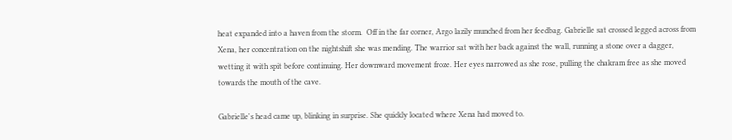heat expanded into a haven from the storm.  Off in the far corner, Argo lazily munched from her feedbag. Gabrielle sat crossed legged across from Xena, her concentration on the nightshift she was mending. The warrior sat with her back against the wall, running a stone over a dagger, wetting it with spit before continuing. Her downward movement froze. Her eyes narrowed as she rose, pulling the chakram free as she moved towards the mouth of the cave.

Gabrielle's head came up, blinking in surprise. She quickly located where Xena had moved to.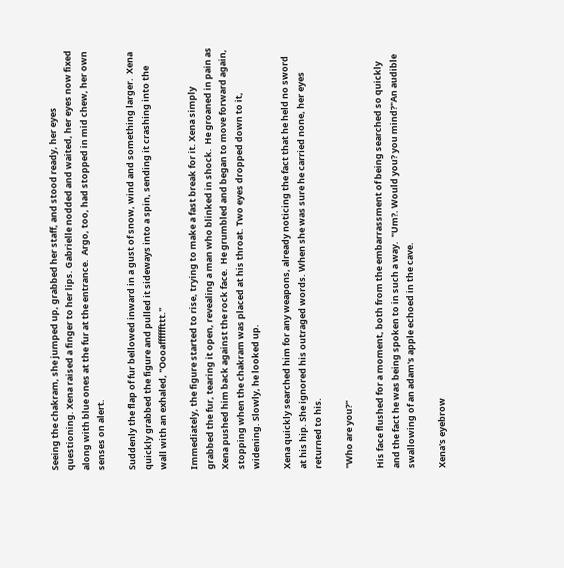Seeing the chakram, she jumped up, grabbed her staff, and stood ready, her eyes questioning. Xena raised a finger to her lips. Gabrielle nodded and waited, her eyes now fixed along with blue ones at the fur at the entrance.  Argo, too, had stopped in mid chew, her own senses on alert.

Suddenly the flap of fur bellowed inward in a gust of snow, wind and something larger.  Xena quickly grabbed the figure and pulled it sideways into a spin, sending it crashing into the wall with an exhaled, "Oooaffffffttt."

Immediately, the figure started to rise, trying to make a fast break for it. Xena simply grabbed the fur, tearing it open, revealing a man who blinked in shock.  He groaned in pain as Xena pushed him back against the rock face.  He grumbled and began to move forward again, stopping when the chakram was placed at his throat. Two eyes dropped down to it, widening. Slowly, he looked up.

Xena quickly searched him for any weapons, already noticing the fact that he held no sword at his hip. She ignored his outraged words. When she was sure he carried none, her eyes returned to his.

"Who are you?"

His face flushed for a moment, both from the embarrassment of being searched so quickly and the fact he was being spoken to in such a way.  "Um?. Would you? you mind?"An audible swallowing of an adam's apple echoed in the cave.

Xena's eyebrow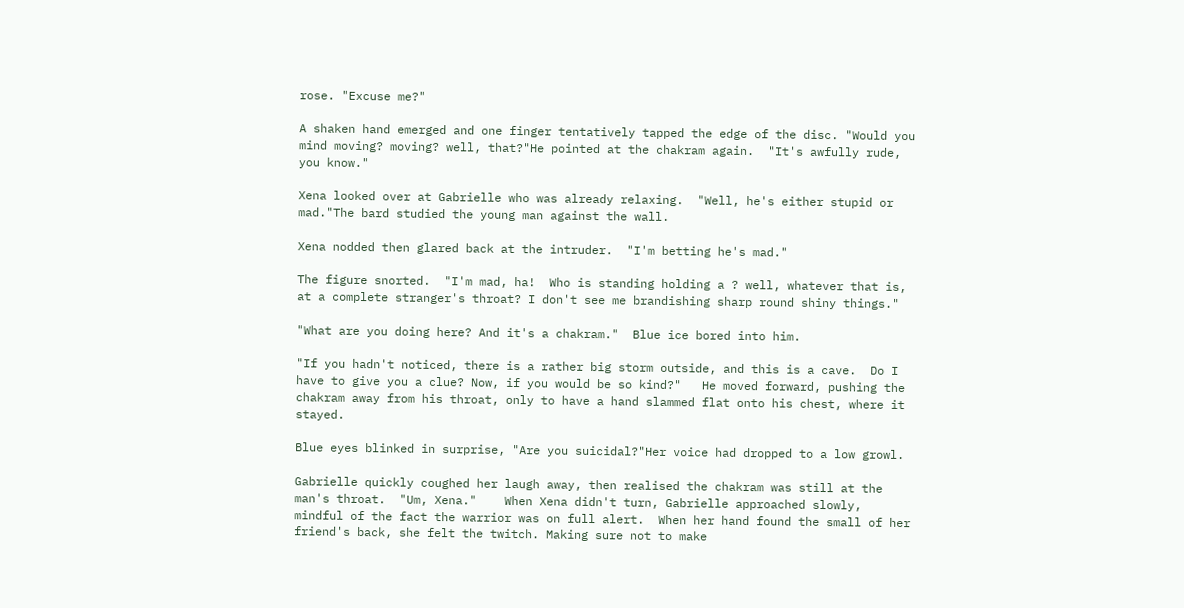rose. "Excuse me?"

A shaken hand emerged and one finger tentatively tapped the edge of the disc. "Would you mind moving? moving? well, that?"He pointed at the chakram again.  "It's awfully rude, you know."

Xena looked over at Gabrielle who was already relaxing.  "Well, he's either stupid or mad."The bard studied the young man against the wall.

Xena nodded then glared back at the intruder.  "I'm betting he's mad."

The figure snorted.  "I'm mad, ha!  Who is standing holding a ? well, whatever that is, at a complete stranger's throat? I don't see me brandishing sharp round shiny things."

"What are you doing here? And it's a chakram."  Blue ice bored into him.

"If you hadn't noticed, there is a rather big storm outside, and this is a cave.  Do I have to give you a clue? Now, if you would be so kind?"   He moved forward, pushing the chakram away from his throat, only to have a hand slammed flat onto his chest, where it stayed.

Blue eyes blinked in surprise, "Are you suicidal?"Her voice had dropped to a low growl.

Gabrielle quickly coughed her laugh away, then realised the chakram was still at the man's throat.  "Um, Xena."    When Xena didn't turn, Gabrielle approached slowly, mindful of the fact the warrior was on full alert.  When her hand found the small of her friend's back, she felt the twitch. Making sure not to make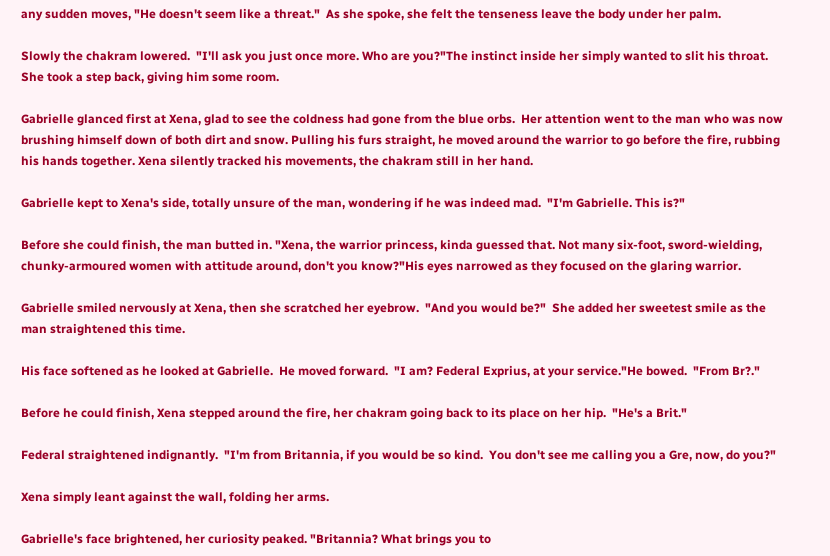any sudden moves, "He doesn't seem like a threat."  As she spoke, she felt the tenseness leave the body under her palm.

Slowly the chakram lowered.  "I'll ask you just once more. Who are you?"The instinct inside her simply wanted to slit his throat.  She took a step back, giving him some room.

Gabrielle glanced first at Xena, glad to see the coldness had gone from the blue orbs.  Her attention went to the man who was now brushing himself down of both dirt and snow. Pulling his furs straight, he moved around the warrior to go before the fire, rubbing his hands together. Xena silently tracked his movements, the chakram still in her hand.

Gabrielle kept to Xena's side, totally unsure of the man, wondering if he was indeed mad.  "I'm Gabrielle. This is?"

Before she could finish, the man butted in. "Xena, the warrior princess, kinda guessed that. Not many six-foot, sword-wielding, chunky-armoured women with attitude around, don't you know?"His eyes narrowed as they focused on the glaring warrior.

Gabrielle smiled nervously at Xena, then she scratched her eyebrow.  "And you would be?"  She added her sweetest smile as the man straightened this time.

His face softened as he looked at Gabrielle.  He moved forward.  "I am? Federal Exprius, at your service."He bowed.  "From Br?."

Before he could finish, Xena stepped around the fire, her chakram going back to its place on her hip.  "He's a Brit."

Federal straightened indignantly.  "I'm from Britannia, if you would be so kind.  You don't see me calling you a Gre, now, do you?"

Xena simply leant against the wall, folding her arms.

Gabrielle's face brightened, her curiosity peaked. "Britannia? What brings you to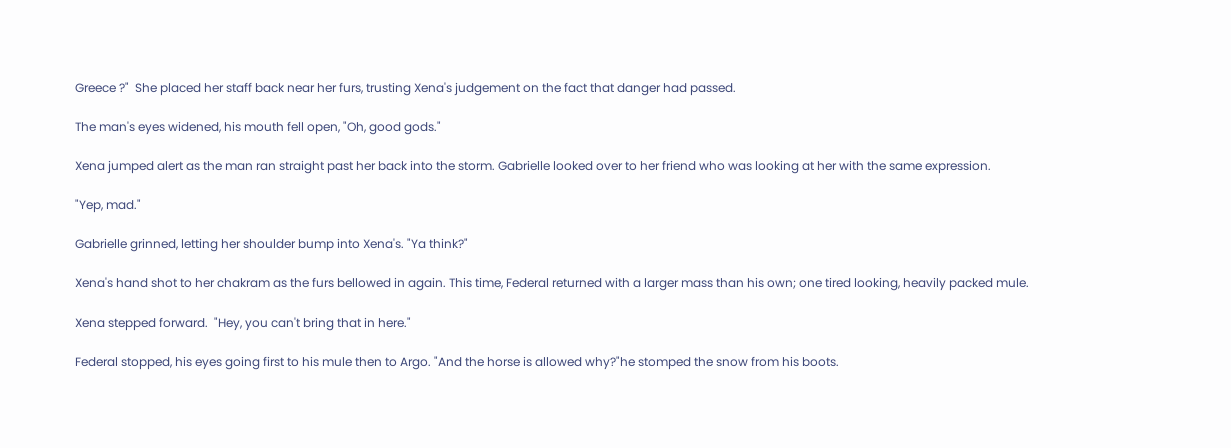Greece ?"  She placed her staff back near her furs, trusting Xena's judgement on the fact that danger had passed.

The man's eyes widened, his mouth fell open, "Oh, good gods."

Xena jumped alert as the man ran straight past her back into the storm. Gabrielle looked over to her friend who was looking at her with the same expression.

"Yep, mad."

Gabrielle grinned, letting her shoulder bump into Xena's. "Ya think?"

Xena's hand shot to her chakram as the furs bellowed in again. This time, Federal returned with a larger mass than his own; one tired looking, heavily packed mule.

Xena stepped forward.  "Hey, you can't bring that in here."

Federal stopped, his eyes going first to his mule then to Argo. "And the horse is allowed why?"he stomped the snow from his boots.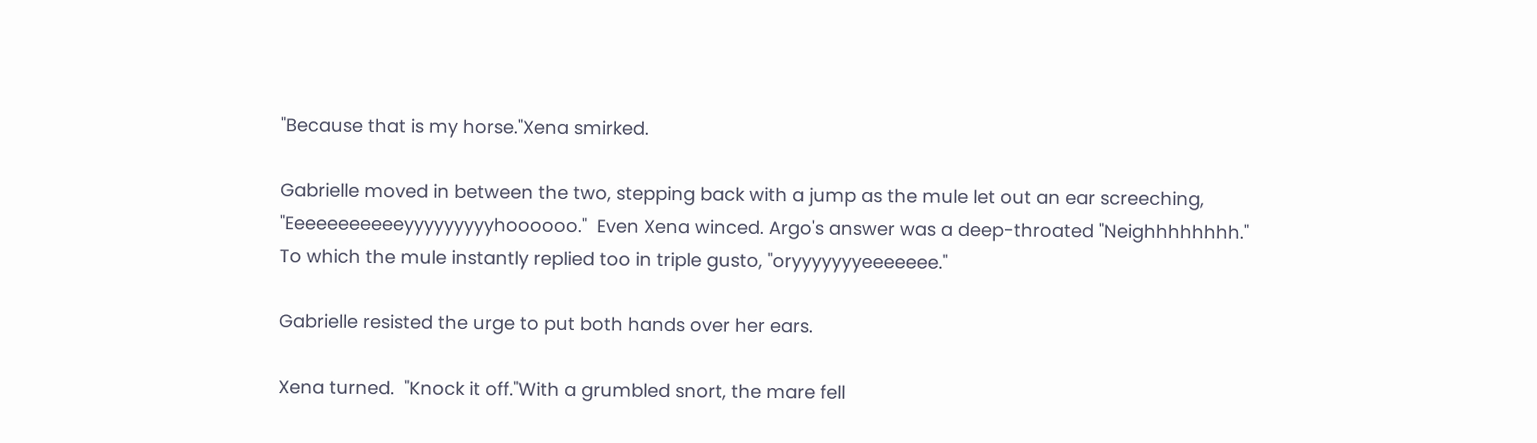"Because that is my horse."Xena smirked.

Gabrielle moved in between the two, stepping back with a jump as the mule let out an ear screeching, "Eeeeeeeeeeeyyyyyyyyyhoooooo."  Even Xena winced. Argo's answer was a deep-throated "Neighhhhhhhh."  To which the mule instantly replied too in triple gusto, "oryyyyyyyeeeeeee."

Gabrielle resisted the urge to put both hands over her ears.

Xena turned.  "Knock it off."With a grumbled snort, the mare fell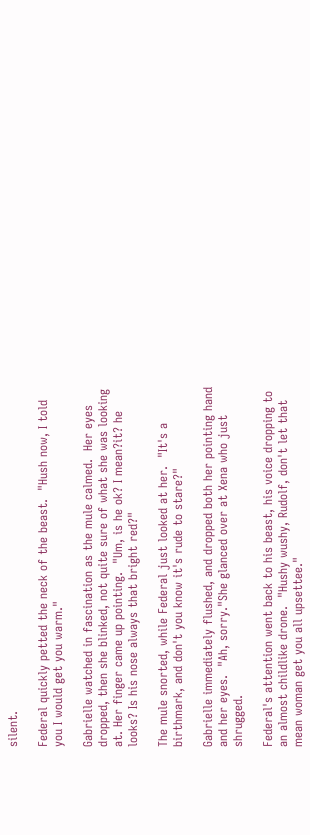silent.

Federal quickly petted the neck of the beast.  "Hush now, I told you I would get you warm."

Gabrielle watched in fascination as the mule calmed.  Her eyes dropped, then she blinked, not quite sure of what she was looking at. Her finger came up pointing.  "Um, is he ok? I mean?it? he looks? Is his nose always that bright red?"

The mule snorted, while Federal just looked at her.  "It's a birthmark, and don't you know it's rude to stare?"

Gabrielle immediately flushed, and dropped both her pointing hand and her eyes.  "Ah, sorry."She glanced over at Xena who just shrugged.

Federal's attention went back to his beast, his voice dropping to an almost childlike drone.  "Hushy wushy, Rudolf, don't let that mean woman get you all upsettee."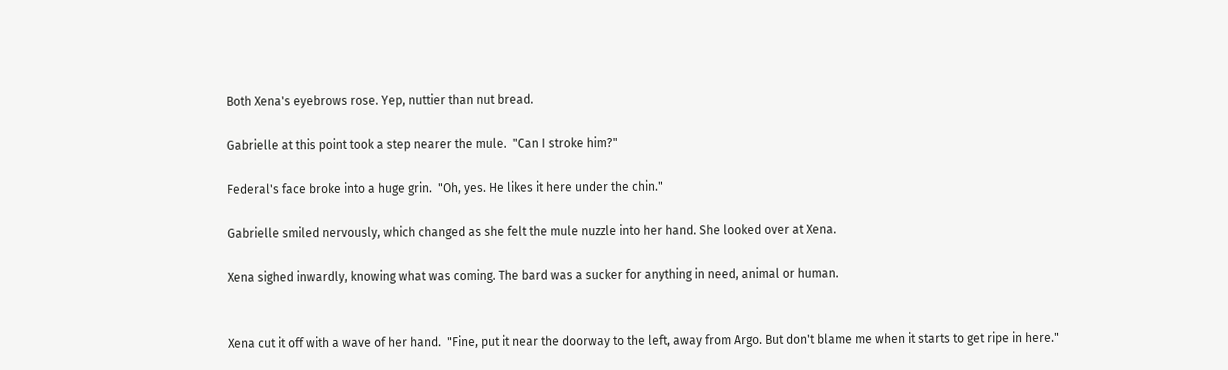Both Xena's eyebrows rose. Yep, nuttier than nut bread.

Gabrielle at this point took a step nearer the mule.  "Can I stroke him?"

Federal's face broke into a huge grin.  "Oh, yes. He likes it here under the chin."

Gabrielle smiled nervously, which changed as she felt the mule nuzzle into her hand. She looked over at Xena.

Xena sighed inwardly, knowing what was coming. The bard was a sucker for anything in need, animal or human.


Xena cut it off with a wave of her hand.  "Fine, put it near the doorway to the left, away from Argo. But don't blame me when it starts to get ripe in here."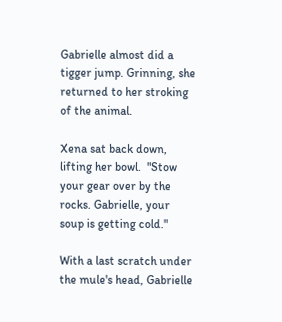Gabrielle almost did a tigger jump. Grinning, she returned to her stroking of the animal.

Xena sat back down, lifting her bowl.  "Stow your gear over by the rocks. Gabrielle, your soup is getting cold."

With a last scratch under the mule's head, Gabrielle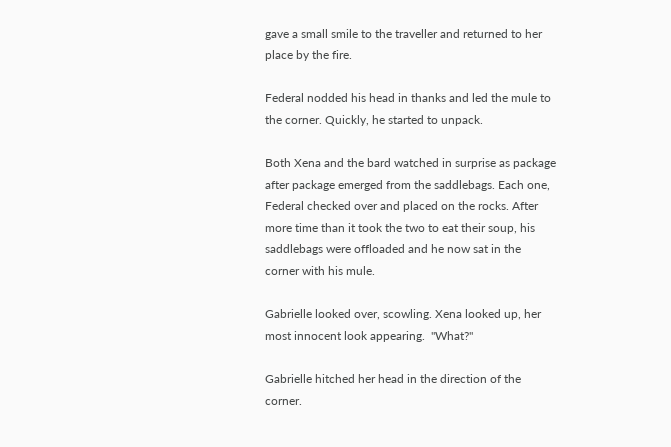gave a small smile to the traveller and returned to her place by the fire.

Federal nodded his head in thanks and led the mule to the corner. Quickly, he started to unpack.

Both Xena and the bard watched in surprise as package after package emerged from the saddlebags. Each one, Federal checked over and placed on the rocks. After more time than it took the two to eat their soup, his saddlebags were offloaded and he now sat in the corner with his mule.

Gabrielle looked over, scowling. Xena looked up, her most innocent look appearing.  "What?"

Gabrielle hitched her head in the direction of the corner.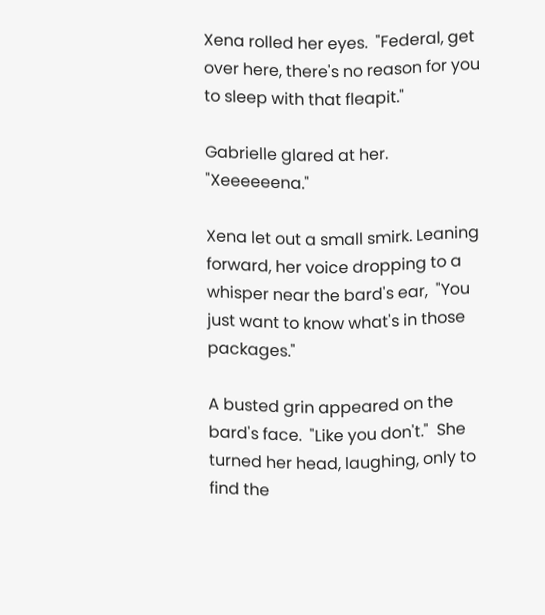Xena rolled her eyes.  "Federal, get over here, there's no reason for you to sleep with that fleapit."

Gabrielle glared at her.  "Xeeeeeena."

Xena let out a small smirk. Leaning forward, her voice dropping to a whisper near the bard's ear,  "You just want to know what's in those packages."

A busted grin appeared on the bard's face.  "Like you don't."  She turned her head, laughing, only to find the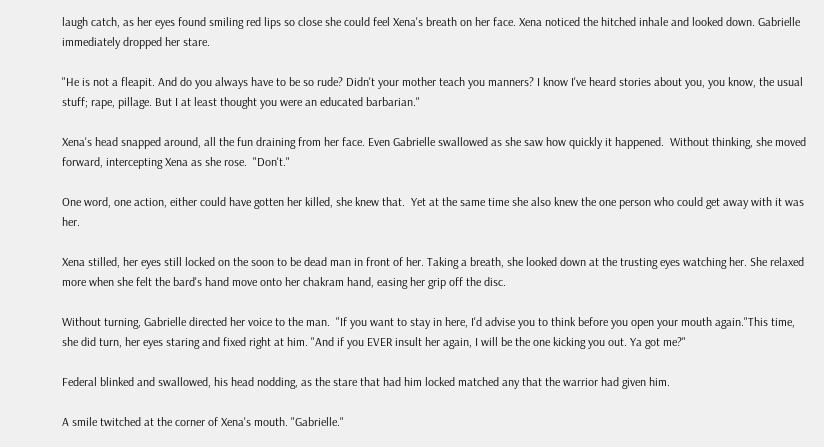laugh catch, as her eyes found smiling red lips so close she could feel Xena's breath on her face. Xena noticed the hitched inhale and looked down. Gabrielle immediately dropped her stare.

"He is not a fleapit. And do you always have to be so rude? Didn't your mother teach you manners? I know I've heard stories about you, you know, the usual stuff; rape, pillage. But I at least thought you were an educated barbarian."

Xena's head snapped around, all the fun draining from her face. Even Gabrielle swallowed as she saw how quickly it happened.  Without thinking, she moved forward, intercepting Xena as she rose.  "Don't."

One word, one action, either could have gotten her killed, she knew that.  Yet at the same time she also knew the one person who could get away with it was her.

Xena stilled, her eyes still locked on the soon to be dead man in front of her. Taking a breath, she looked down at the trusting eyes watching her. She relaxed more when she felt the bard's hand move onto her chakram hand, easing her grip off the disc.

Without turning, Gabrielle directed her voice to the man.  "If you want to stay in here, I'd advise you to think before you open your mouth again."This time, she did turn, her eyes staring and fixed right at him. "And if you EVER insult her again, I will be the one kicking you out. Ya got me?"

Federal blinked and swallowed, his head nodding, as the stare that had him locked matched any that the warrior had given him.

A smile twitched at the corner of Xena's mouth. "Gabrielle."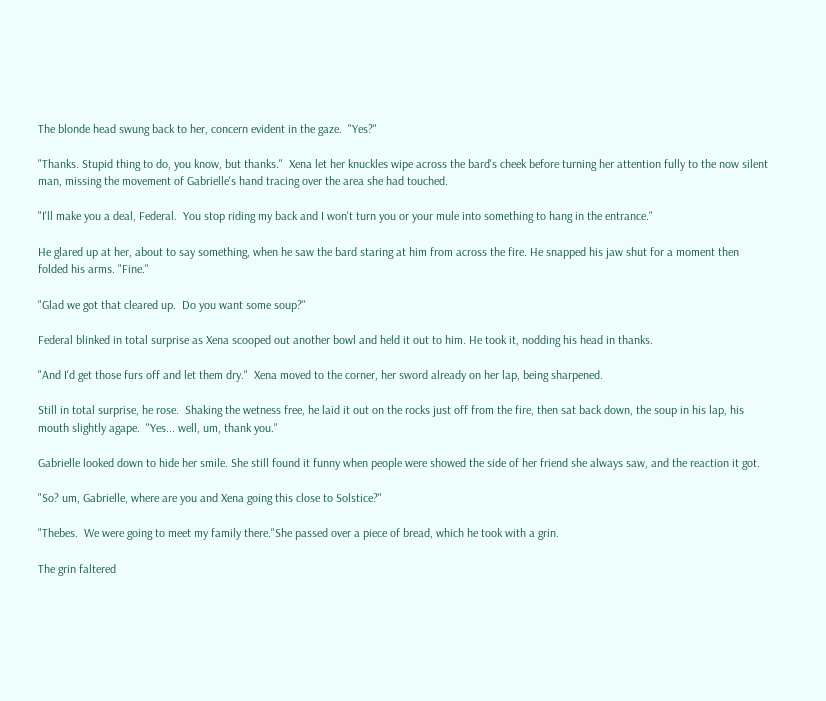The blonde head swung back to her, concern evident in the gaze.  "Yes?"

"Thanks. Stupid thing to do, you know, but thanks."  Xena let her knuckles wipe across the bard's cheek before turning her attention fully to the now silent man, missing the movement of Gabrielle's hand tracing over the area she had touched.

"I'll make you a deal, Federal.  You stop riding my back and I won't turn you or your mule into something to hang in the entrance."

He glared up at her, about to say something, when he saw the bard staring at him from across the fire. He snapped his jaw shut for a moment then folded his arms. "Fine."

"Glad we got that cleared up.  Do you want some soup?"

Federal blinked in total surprise as Xena scooped out another bowl and held it out to him. He took it, nodding his head in thanks.

"And I'd get those furs off and let them dry."  Xena moved to the corner, her sword already on her lap, being sharpened.

Still in total surprise, he rose.  Shaking the wetness free, he laid it out on the rocks just off from the fire, then sat back down, the soup in his lap, his mouth slightly agape.  "Yes... well, um, thank you."

Gabrielle looked down to hide her smile. She still found it funny when people were showed the side of her friend she always saw, and the reaction it got.

"So? um, Gabrielle, where are you and Xena going this close to Solstice?"

"Thebes.  We were going to meet my family there."She passed over a piece of bread, which he took with a grin.

The grin faltered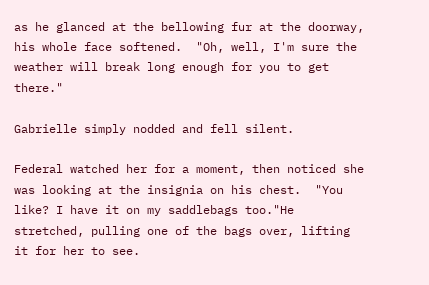as he glanced at the bellowing fur at the doorway, his whole face softened.  "Oh, well, I'm sure the weather will break long enough for you to get there."

Gabrielle simply nodded and fell silent.

Federal watched her for a moment, then noticed she was looking at the insignia on his chest.  "You like? I have it on my saddlebags too."He stretched, pulling one of the bags over, lifting it for her to see.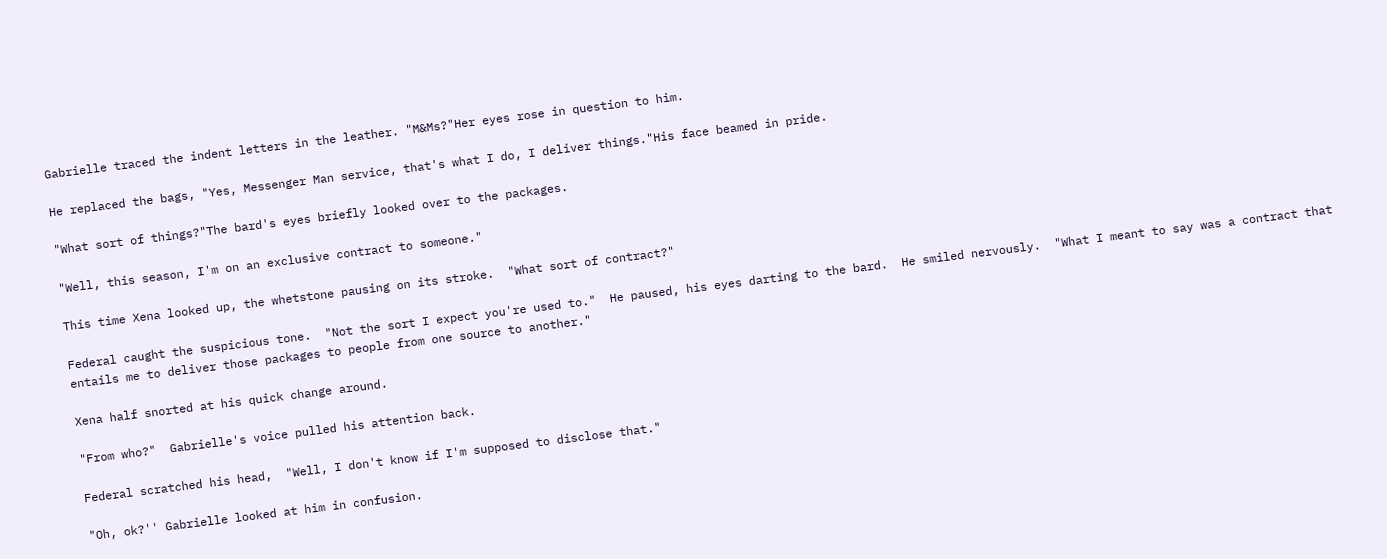Gabrielle traced the indent letters in the leather. "M&Ms?"Her eyes rose in question to him.

He replaced the bags, "Yes, Messenger Man service, that's what I do, I deliver things."His face beamed in pride.

"What sort of things?"The bard's eyes briefly looked over to the packages.

"Well, this season, I'm on an exclusive contract to someone."

This time Xena looked up, the whetstone pausing on its stroke.  "What sort of contract?"

Federal caught the suspicious tone.  "Not the sort I expect you're used to."  He paused, his eyes darting to the bard.  He smiled nervously.  "What I meant to say was a contract that entails me to deliver those packages to people from one source to another."

Xena half snorted at his quick change around.

"From who?"  Gabrielle's voice pulled his attention back.

Federal scratched his head,  "Well, I don't know if I'm supposed to disclose that."

"Oh, ok?'' Gabrielle looked at him in confusion.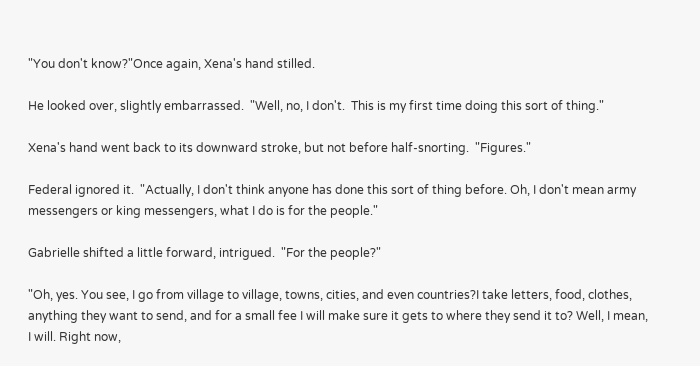"You don't know?"Once again, Xena's hand stilled.

He looked over, slightly embarrassed.  "Well, no, I don't.  This is my first time doing this sort of thing."

Xena's hand went back to its downward stroke, but not before half-snorting.  "Figures."

Federal ignored it.  "Actually, I don't think anyone has done this sort of thing before. Oh, I don't mean army messengers or king messengers, what I do is for the people."

Gabrielle shifted a little forward, intrigued.  "For the people?"

"Oh, yes. You see, I go from village to village, towns, cities, and even countries?I take letters, food, clothes, anything they want to send, and for a small fee I will make sure it gets to where they send it to? Well, I mean, I will. Right now,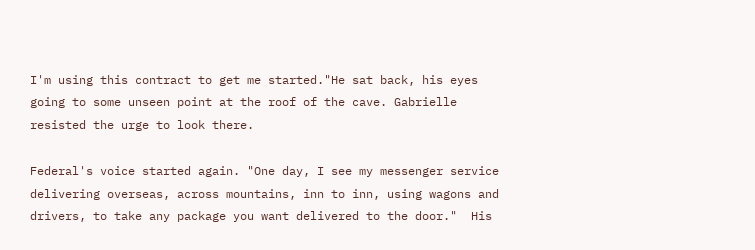I'm using this contract to get me started."He sat back, his eyes going to some unseen point at the roof of the cave. Gabrielle resisted the urge to look there.

Federal's voice started again. "One day, I see my messenger service delivering overseas, across mountains, inn to inn, using wagons and drivers, to take any package you want delivered to the door."  His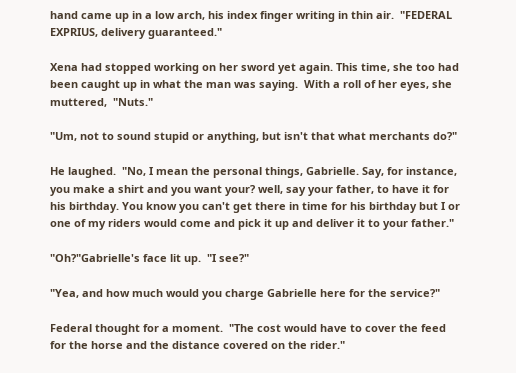hand came up in a low arch, his index finger writing in thin air.  "FEDERAL EXPRIUS, delivery guaranteed."

Xena had stopped working on her sword yet again. This time, she too had been caught up in what the man was saying.  With a roll of her eyes, she muttered,  "Nuts."

"Um, not to sound stupid or anything, but isn't that what merchants do?"

He laughed.  "No, I mean the personal things, Gabrielle. Say, for instance, you make a shirt and you want your? well, say your father, to have it for his birthday. You know you can't get there in time for his birthday but I or one of my riders would come and pick it up and deliver it to your father."

"Oh?"Gabrielle's face lit up.  "I see?"

"Yea, and how much would you charge Gabrielle here for the service?"

Federal thought for a moment.  "The cost would have to cover the feed for the horse and the distance covered on the rider."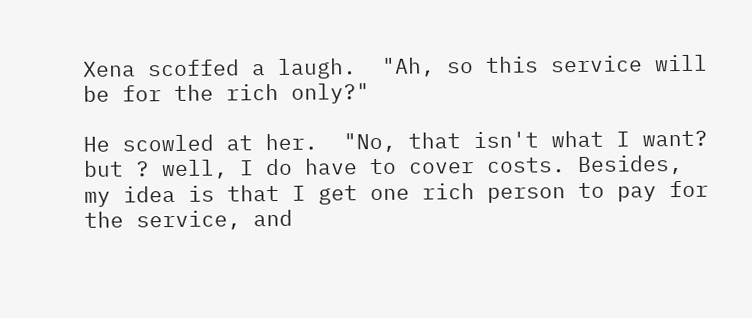Xena scoffed a laugh.  "Ah, so this service will be for the rich only?"

He scowled at her.  "No, that isn't what I want? but ? well, I do have to cover costs. Besides, my idea is that I get one rich person to pay for the service, and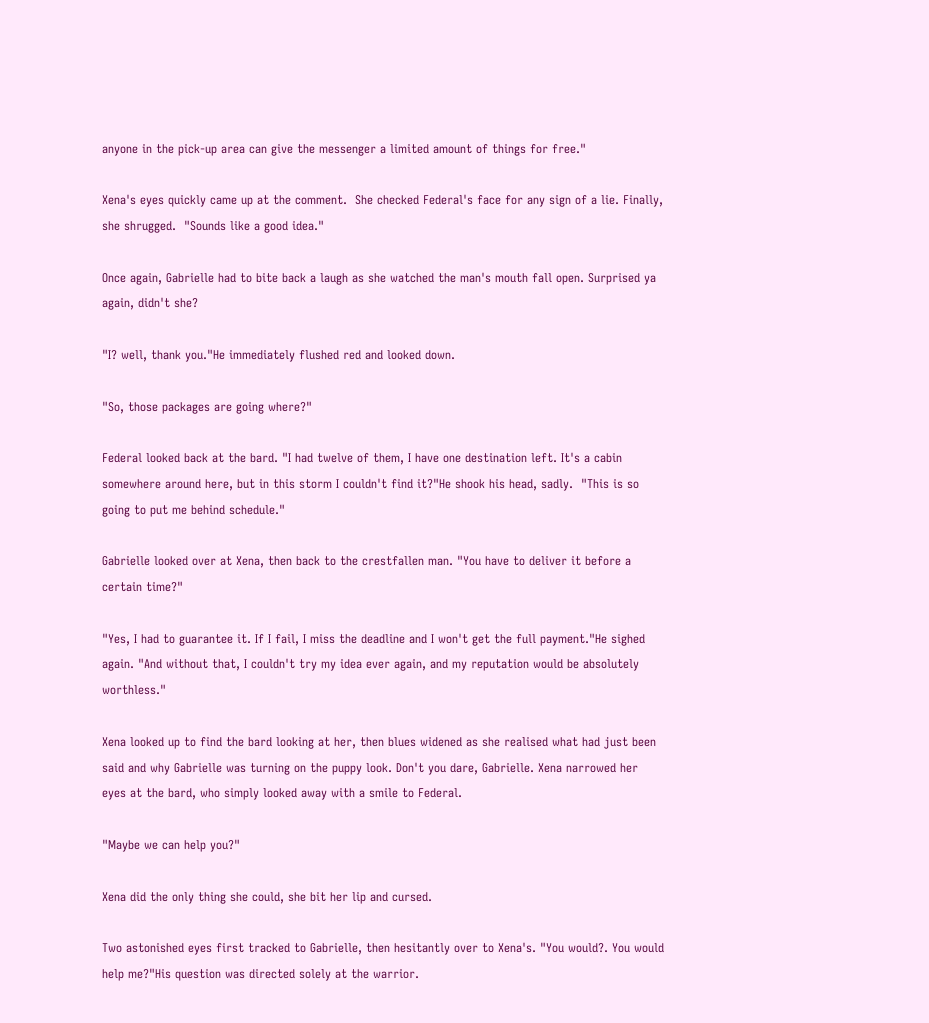anyone in the pick-up area can give the messenger a limited amount of things for free."

Xena's eyes quickly came up at the comment.  She checked Federal's face for any sign of a lie. Finally, she shrugged.  "Sounds like a good idea."

Once again, Gabrielle had to bite back a laugh as she watched the man's mouth fall open. Surprised ya again, didn't she?

"I? well, thank you."He immediately flushed red and looked down.

"So, those packages are going where?"

Federal looked back at the bard. "I had twelve of them, I have one destination left. It's a cabin somewhere around here, but in this storm I couldn't find it?"He shook his head, sadly.  "This is so going to put me behind schedule."

Gabrielle looked over at Xena, then back to the crestfallen man. "You have to deliver it before a certain time?"

"Yes, I had to guarantee it. If I fail, I miss the deadline and I won't get the full payment."He sighed again. "And without that, I couldn't try my idea ever again, and my reputation would be absolutely worthless."

Xena looked up to find the bard looking at her, then blues widened as she realised what had just been said and why Gabrielle was turning on the puppy look. Don't you dare, Gabrielle. Xena narrowed her eyes at the bard, who simply looked away with a smile to Federal.

"Maybe we can help you?"

Xena did the only thing she could, she bit her lip and cursed.

Two astonished eyes first tracked to Gabrielle, then hesitantly over to Xena's. "You would?. You would help me?"His question was directed solely at the warrior.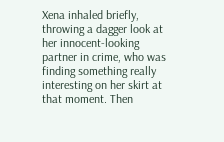Xena inhaled briefly, throwing a dagger look at her innocent-looking partner in crime, who was finding something really interesting on her skirt at that moment. Then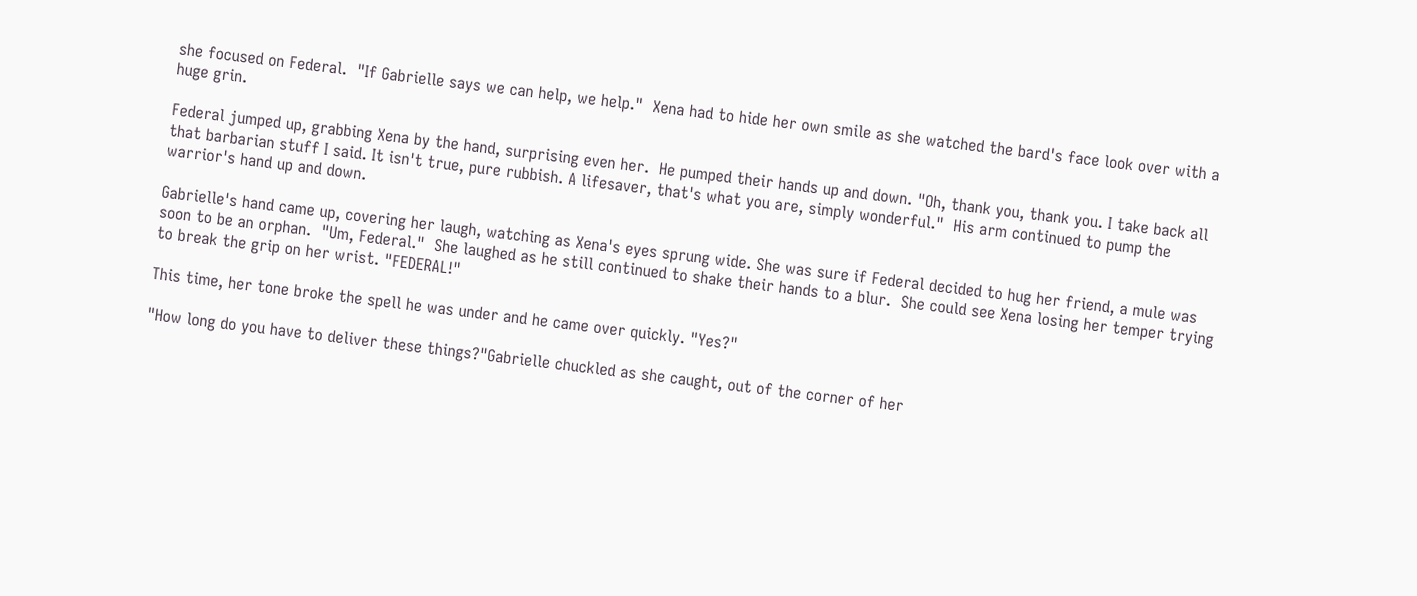she focused on Federal.  "If Gabrielle says we can help, we help."  Xena had to hide her own smile as she watched the bard's face look over with a huge grin.

Federal jumped up, grabbing Xena by the hand, surprising even her.  He pumped their hands up and down. "Oh, thank you, thank you. I take back all that barbarian stuff I said. It isn't true, pure rubbish. A lifesaver, that's what you are, simply wonderful."  His arm continued to pump the warrior's hand up and down.

Gabrielle's hand came up, covering her laugh, watching as Xena's eyes sprung wide. She was sure if Federal decided to hug her friend, a mule was soon to be an orphan.  "Um, Federal."  She laughed as he still continued to shake their hands to a blur.  She could see Xena losing her temper trying to break the grip on her wrist. "FEDERAL!"

This time, her tone broke the spell he was under and he came over quickly. "Yes?"

"How long do you have to deliver these things?"Gabrielle chuckled as she caught, out of the corner of her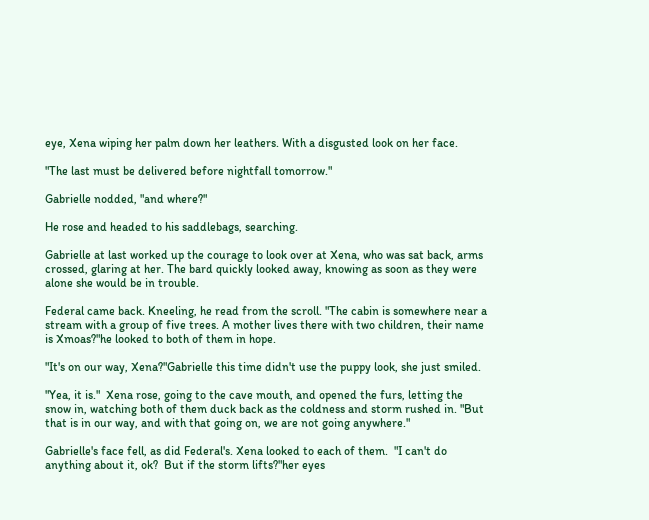eye, Xena wiping her palm down her leathers. With a disgusted look on her face.

"The last must be delivered before nightfall tomorrow."

Gabrielle nodded, "and where?"

He rose and headed to his saddlebags, searching.

Gabrielle at last worked up the courage to look over at Xena, who was sat back, arms crossed, glaring at her. The bard quickly looked away, knowing as soon as they were alone she would be in trouble.

Federal came back. Kneeling, he read from the scroll. "The cabin is somewhere near a stream with a group of five trees. A mother lives there with two children, their name is Xmoas?"he looked to both of them in hope.

"It's on our way, Xena?"Gabrielle this time didn't use the puppy look, she just smiled.

"Yea, it is."  Xena rose, going to the cave mouth, and opened the furs, letting the snow in, watching both of them duck back as the coldness and storm rushed in. "But that is in our way, and with that going on, we are not going anywhere."

Gabrielle's face fell, as did Federal's. Xena looked to each of them.  "I can't do anything about it, ok?  But if the storm lifts?"her eyes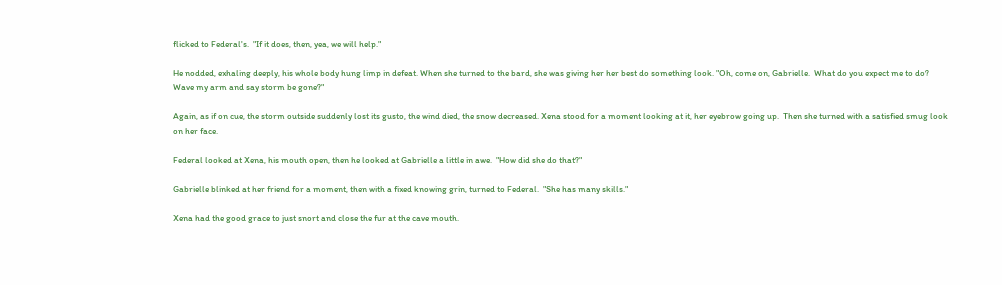flicked to Federal's.  "If it does, then, yea, we will help."

He nodded, exhaling deeply, his whole body hung limp in defeat. When she turned to the bard, she was giving her her best do something look. "Oh, come on, Gabrielle.  What do you expect me to do?  Wave my arm and say storm be gone?"

Again, as if on cue, the storm outside suddenly lost its gusto, the wind died, the snow decreased. Xena stood for a moment looking at it, her eyebrow going up.  Then she turned with a satisfied smug look on her face.

Federal looked at Xena, his mouth open, then he looked at Gabrielle a little in awe.  "How did she do that?"

Gabrielle blinked at her friend for a moment, then with a fixed knowing grin, turned to Federal.  "She has many skills."

Xena had the good grace to just snort and close the fur at the cave mouth.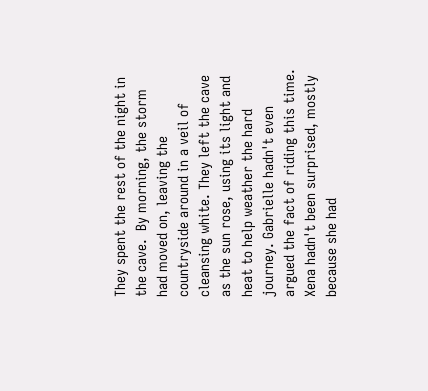They spent the rest of the night in the cave.  By morning, the storm had moved on, leaving the countryside around in a veil of cleansing white. They left the cave as the sun rose, using its light and heat to help weather the hard journey. Gabrielle hadn't even argued the fact of riding this time. Xena hadn't been surprised, mostly because she had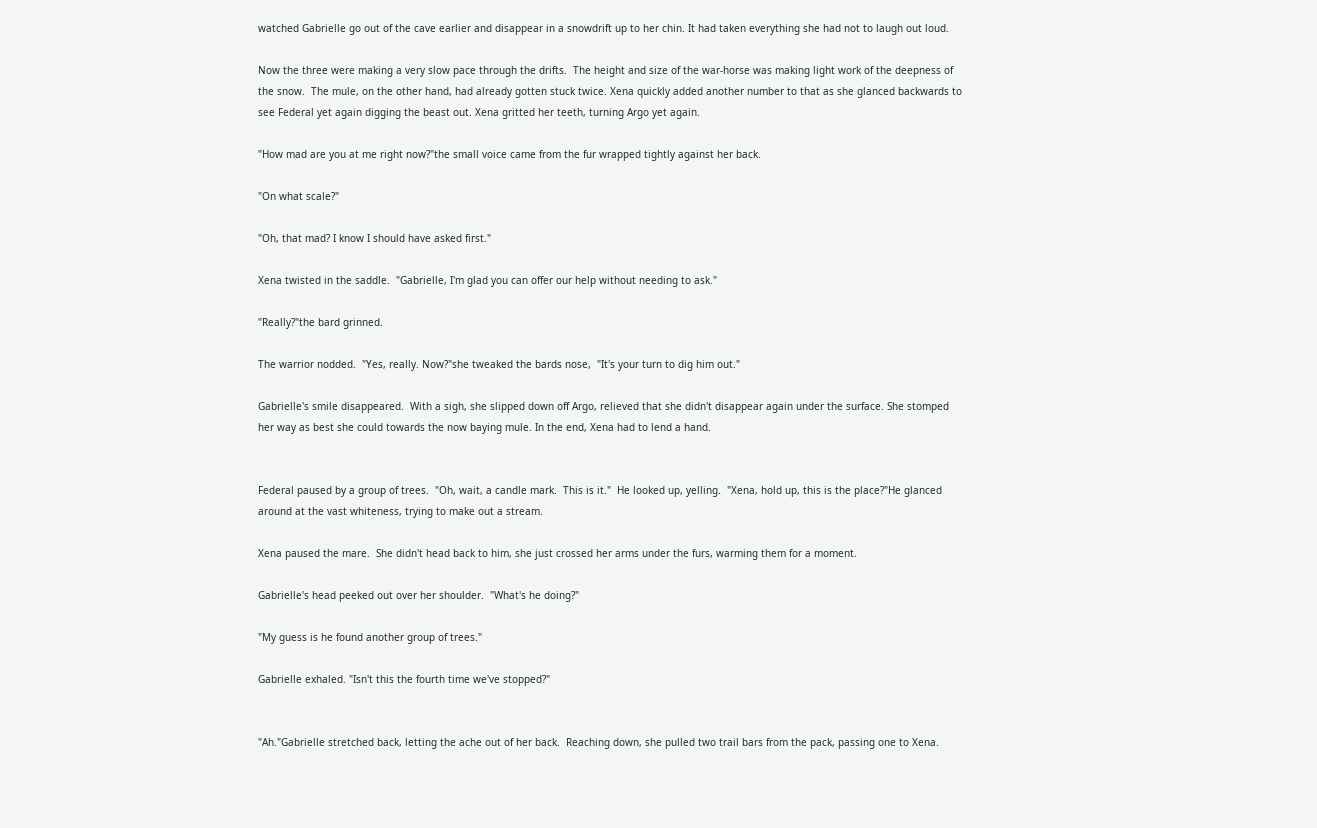watched Gabrielle go out of the cave earlier and disappear in a snowdrift up to her chin. It had taken everything she had not to laugh out loud.

Now the three were making a very slow pace through the drifts.  The height and size of the war-horse was making light work of the deepness of the snow.  The mule, on the other hand, had already gotten stuck twice. Xena quickly added another number to that as she glanced backwards to see Federal yet again digging the beast out. Xena gritted her teeth, turning Argo yet again.

"How mad are you at me right now?"the small voice came from the fur wrapped tightly against her back.

"On what scale?"

"Oh, that mad? I know I should have asked first."

Xena twisted in the saddle.  "Gabrielle, I'm glad you can offer our help without needing to ask."

"Really?"the bard grinned.

The warrior nodded.  "Yes, really. Now?"she tweaked the bards nose,  "It's your turn to dig him out."

Gabrielle's smile disappeared.  With a sigh, she slipped down off Argo, relieved that she didn't disappear again under the surface. She stomped her way as best she could towards the now baying mule. In the end, Xena had to lend a hand.


Federal paused by a group of trees.  "Oh, wait, a candle mark.  This is it."  He looked up, yelling.  "Xena, hold up, this is the place?"He glanced around at the vast whiteness, trying to make out a stream.

Xena paused the mare.  She didn't head back to him, she just crossed her arms under the furs, warming them for a moment.

Gabrielle's head peeked out over her shoulder.  "What's he doing?"

"My guess is he found another group of trees."

Gabrielle exhaled. "Isn't this the fourth time we've stopped?"


"Ah."Gabrielle stretched back, letting the ache out of her back.  Reaching down, she pulled two trail bars from the pack, passing one to Xena.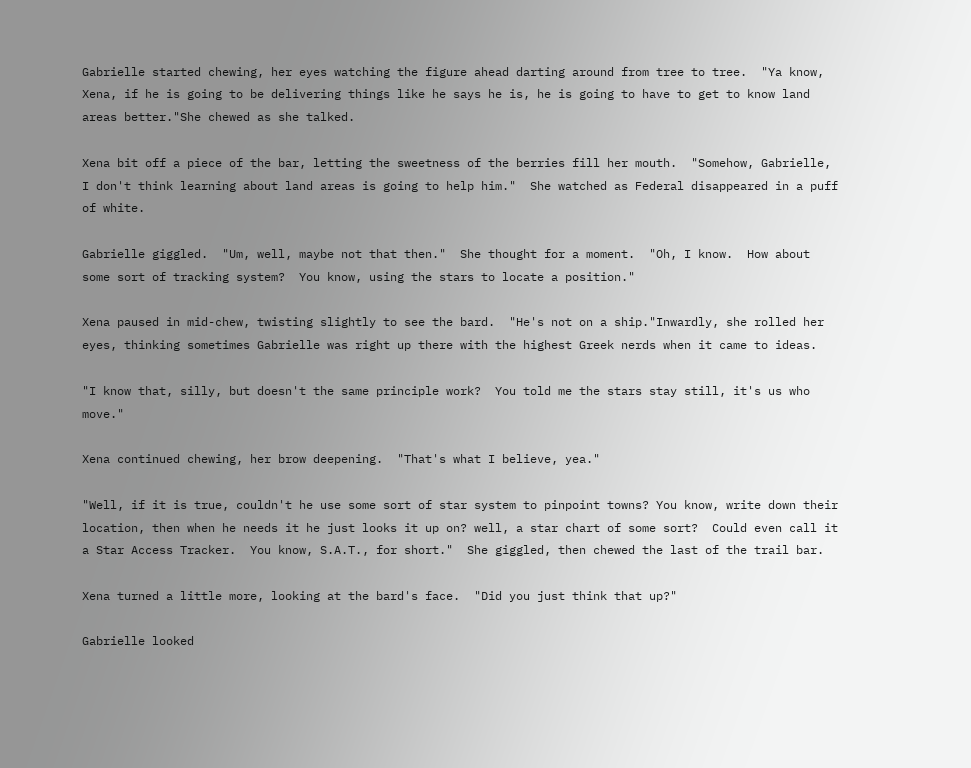Gabrielle started chewing, her eyes watching the figure ahead darting around from tree to tree.  "Ya know, Xena, if he is going to be delivering things like he says he is, he is going to have to get to know land areas better."She chewed as she talked.

Xena bit off a piece of the bar, letting the sweetness of the berries fill her mouth.  "Somehow, Gabrielle, I don't think learning about land areas is going to help him."  She watched as Federal disappeared in a puff of white.

Gabrielle giggled.  "Um, well, maybe not that then."  She thought for a moment.  "Oh, I know.  How about some sort of tracking system?  You know, using the stars to locate a position."

Xena paused in mid-chew, twisting slightly to see the bard.  "He's not on a ship."Inwardly, she rolled her eyes, thinking sometimes Gabrielle was right up there with the highest Greek nerds when it came to ideas.

"I know that, silly, but doesn't the same principle work?  You told me the stars stay still, it's us who move."

Xena continued chewing, her brow deepening.  "That's what I believe, yea."

"Well, if it is true, couldn't he use some sort of star system to pinpoint towns? You know, write down their location, then when he needs it he just looks it up on? well, a star chart of some sort?  Could even call it a Star Access Tracker.  You know, S.A.T., for short."  She giggled, then chewed the last of the trail bar.

Xena turned a little more, looking at the bard's face.  "Did you just think that up?"

Gabrielle looked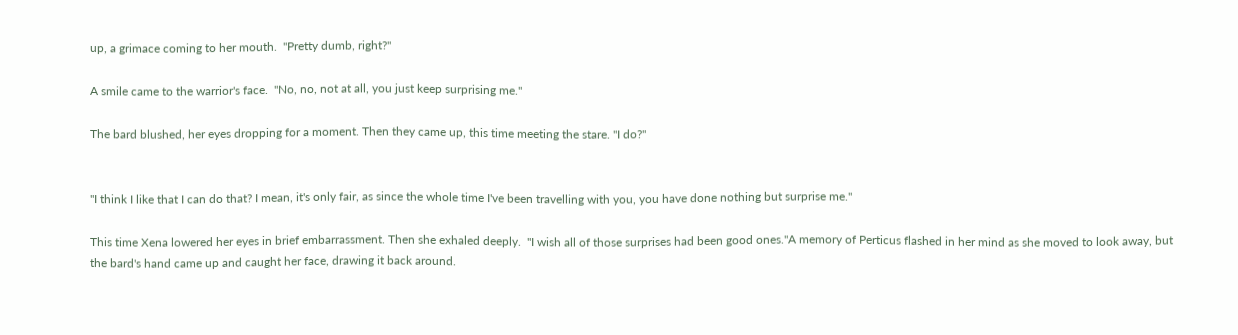up, a grimace coming to her mouth.  "Pretty dumb, right?"

A smile came to the warrior's face.  "No, no, not at all, you just keep surprising me."

The bard blushed, her eyes dropping for a moment. Then they came up, this time meeting the stare. "I do?"


"I think I like that I can do that? I mean, it's only fair, as since the whole time I've been travelling with you, you have done nothing but surprise me."

This time Xena lowered her eyes in brief embarrassment. Then she exhaled deeply.  "I wish all of those surprises had been good ones."A memory of Perticus flashed in her mind as she moved to look away, but the bard's hand came up and caught her face, drawing it back around.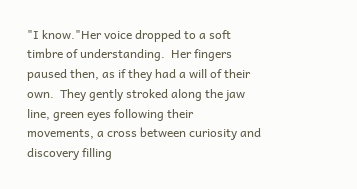"I know."Her voice dropped to a soft timbre of understanding.  Her fingers paused then, as if they had a will of their own.  They gently stroked along the jaw line, green eyes following their movements, a cross between curiosity and discovery filling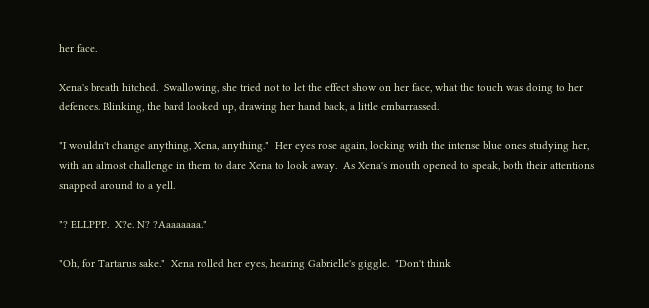her face.

Xena's breath hitched.  Swallowing, she tried not to let the effect show on her face, what the touch was doing to her defences. Blinking, the bard looked up, drawing her hand back, a little embarrassed.

"I wouldn't change anything, Xena, anything."  Her eyes rose again, locking with the intense blue ones studying her, with an almost challenge in them to dare Xena to look away.  As Xena's mouth opened to speak, both their attentions snapped around to a yell.

"? ELLPPP.  X?e. N? ?Aaaaaaaa."

"Oh, for Tartarus sake."  Xena rolled her eyes, hearing Gabrielle's giggle.  "Don't think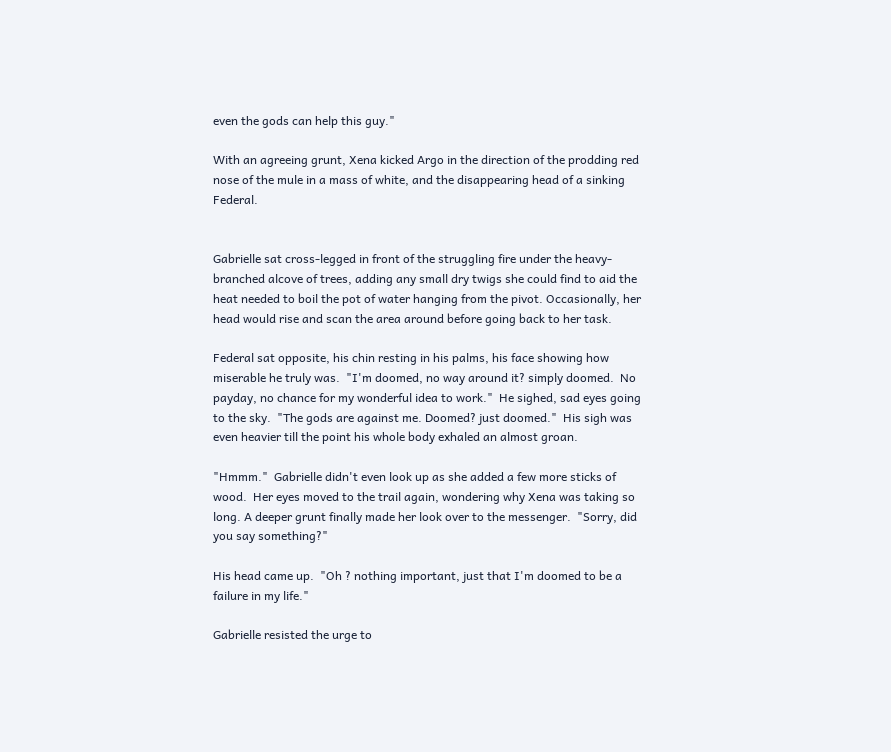even the gods can help this guy."

With an agreeing grunt, Xena kicked Argo in the direction of the prodding red nose of the mule in a mass of white, and the disappearing head of a sinking Federal.


Gabrielle sat cross-legged in front of the struggling fire under the heavy-branched alcove of trees, adding any small dry twigs she could find to aid the heat needed to boil the pot of water hanging from the pivot. Occasionally, her head would rise and scan the area around before going back to her task.

Federal sat opposite, his chin resting in his palms, his face showing how miserable he truly was.  "I'm doomed, no way around it? simply doomed.  No payday, no chance for my wonderful idea to work."  He sighed, sad eyes going to the sky.  "The gods are against me. Doomed? just doomed."  His sigh was even heavier till the point his whole body exhaled an almost groan.

"Hmmm."  Gabrielle didn't even look up as she added a few more sticks of wood.  Her eyes moved to the trail again, wondering why Xena was taking so long. A deeper grunt finally made her look over to the messenger.  "Sorry, did you say something?"

His head came up.  "Oh ? nothing important, just that I'm doomed to be a failure in my life."

Gabrielle resisted the urge to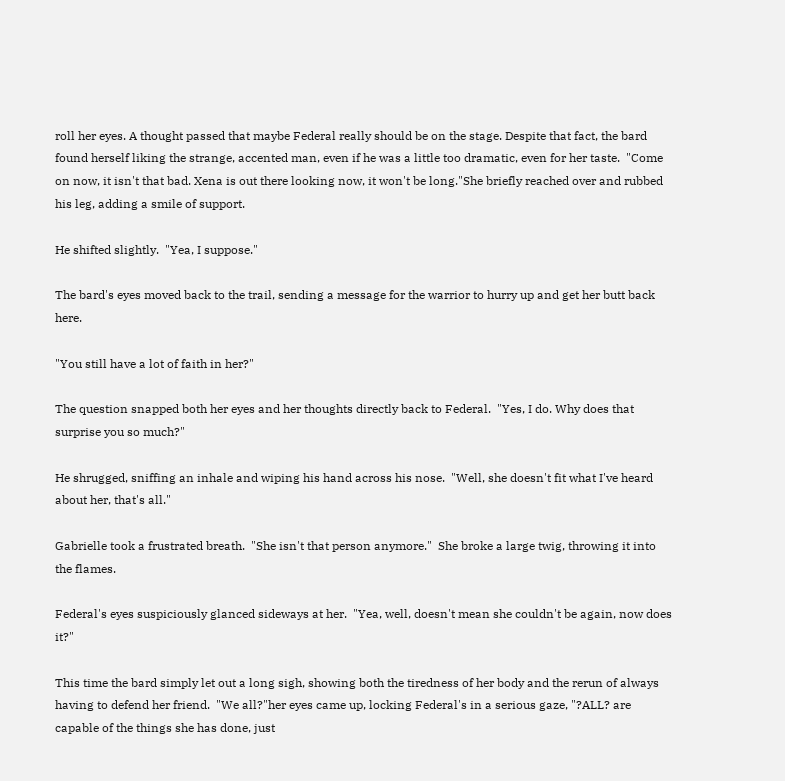roll her eyes. A thought passed that maybe Federal really should be on the stage. Despite that fact, the bard found herself liking the strange, accented man, even if he was a little too dramatic, even for her taste.  "Come on now, it isn't that bad. Xena is out there looking now, it won't be long."She briefly reached over and rubbed his leg, adding a smile of support.

He shifted slightly.  "Yea, I suppose."

The bard's eyes moved back to the trail, sending a message for the warrior to hurry up and get her butt back here.

"You still have a lot of faith in her?"

The question snapped both her eyes and her thoughts directly back to Federal.  "Yes, I do. Why does that surprise you so much?"

He shrugged, sniffing an inhale and wiping his hand across his nose.  "Well, she doesn't fit what I've heard about her, that's all."

Gabrielle took a frustrated breath.  "She isn't that person anymore."  She broke a large twig, throwing it into the flames.

Federal's eyes suspiciously glanced sideways at her.  "Yea, well, doesn't mean she couldn't be again, now does it?"

This time the bard simply let out a long sigh, showing both the tiredness of her body and the rerun of always having to defend her friend.  "We all?"her eyes came up, locking Federal's in a serious gaze, "?ALL? are capable of the things she has done, just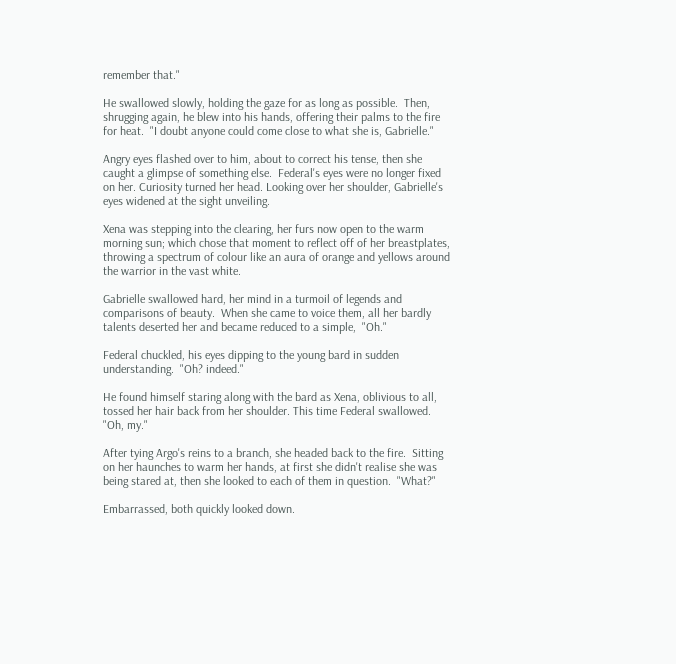remember that."

He swallowed slowly, holding the gaze for as long as possible.  Then, shrugging again, he blew into his hands, offering their palms to the fire for heat.  "I doubt anyone could come close to what she is, Gabrielle."

Angry eyes flashed over to him, about to correct his tense, then she caught a glimpse of something else.  Federal's eyes were no longer fixed on her. Curiosity turned her head. Looking over her shoulder, Gabrielle's eyes widened at the sight unveiling.

Xena was stepping into the clearing, her furs now open to the warm morning sun; which chose that moment to reflect off of her breastplates, throwing a spectrum of colour like an aura of orange and yellows around the warrior in the vast white.

Gabrielle swallowed hard, her mind in a turmoil of legends and comparisons of beauty.  When she came to voice them, all her bardly talents deserted her and became reduced to a simple,  "Oh."

Federal chuckled, his eyes dipping to the young bard in sudden understanding.  "Oh? indeed."

He found himself staring along with the bard as Xena, oblivious to all, tossed her hair back from her shoulder. This time Federal swallowed.  "Oh, my."

After tying Argo's reins to a branch, she headed back to the fire.  Sitting on her haunches to warm her hands, at first she didn't realise she was being stared at, then she looked to each of them in question.  "What?"

Embarrassed, both quickly looked down.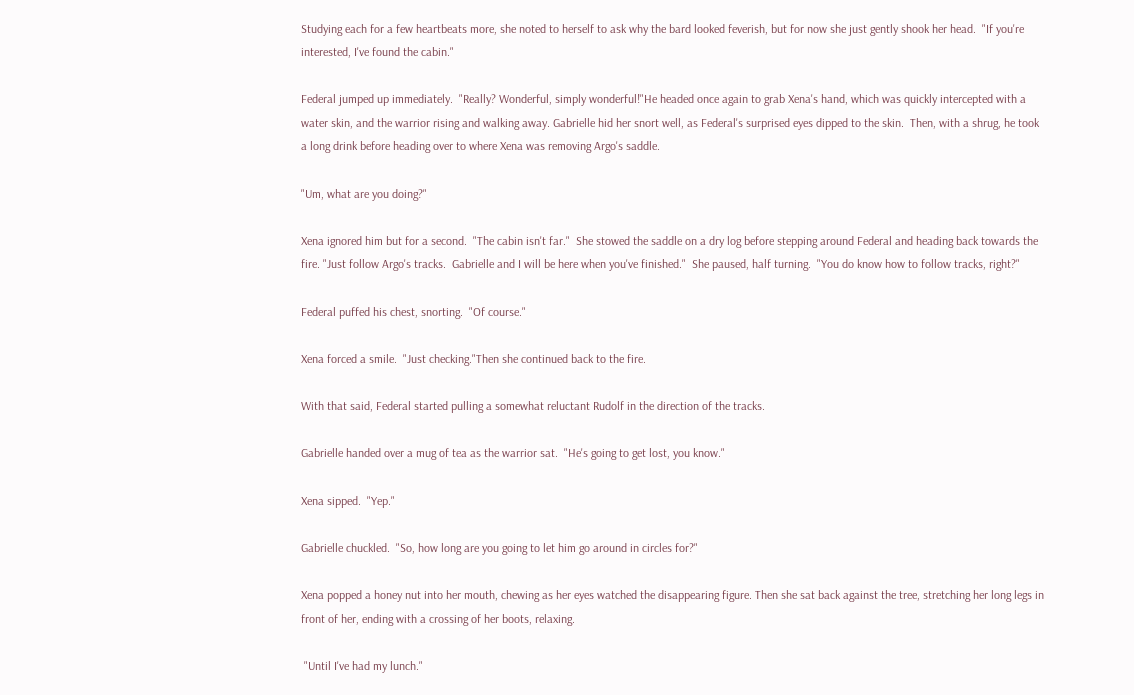Studying each for a few heartbeats more, she noted to herself to ask why the bard looked feverish, but for now she just gently shook her head.  "If you're interested, I've found the cabin."

Federal jumped up immediately.  "Really? Wonderful, simply wonderful!"He headed once again to grab Xena's hand, which was quickly intercepted with a water skin, and the warrior rising and walking away. Gabrielle hid her snort well, as Federal's surprised eyes dipped to the skin.  Then, with a shrug, he took a long drink before heading over to where Xena was removing Argo's saddle.

"Um, what are you doing?"

Xena ignored him but for a second.  "The cabin isn't far."  She stowed the saddle on a dry log before stepping around Federal and heading back towards the fire. "Just follow Argo's tracks.  Gabrielle and I will be here when you've finished."  She paused, half turning.  "You do know how to follow tracks, right?"

Federal puffed his chest, snorting.  "Of course."

Xena forced a smile.  "Just checking."Then she continued back to the fire.

With that said, Federal started pulling a somewhat reluctant Rudolf in the direction of the tracks.

Gabrielle handed over a mug of tea as the warrior sat.  "He's going to get lost, you know."

Xena sipped.  "Yep."

Gabrielle chuckled.  "So, how long are you going to let him go around in circles for?"

Xena popped a honey nut into her mouth, chewing as her eyes watched the disappearing figure. Then she sat back against the tree, stretching her long legs in front of her, ending with a crossing of her boots, relaxing.

 "Until I've had my lunch."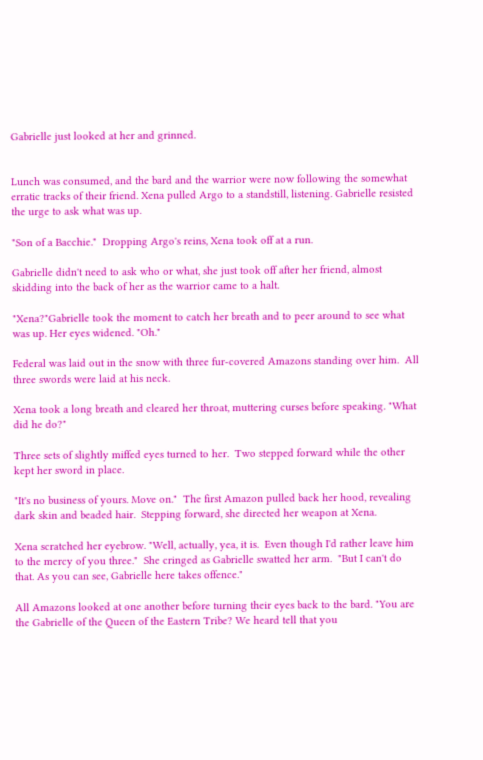Gabrielle just looked at her and grinned.


Lunch was consumed, and the bard and the warrior were now following the somewhat erratic tracks of their friend. Xena pulled Argo to a standstill, listening. Gabrielle resisted the urge to ask what was up.

"Son of a Bacchie."  Dropping Argo's reins, Xena took off at a run.

Gabrielle didn't need to ask who or what, she just took off after her friend, almost skidding into the back of her as the warrior came to a halt.

"Xena?"Gabrielle took the moment to catch her breath and to peer around to see what was up. Her eyes widened. "Oh."

Federal was laid out in the snow with three fur-covered Amazons standing over him.  All three swords were laid at his neck.

Xena took a long breath and cleared her throat, muttering curses before speaking. "What did he do?"

Three sets of slightly miffed eyes turned to her.  Two stepped forward while the other kept her sword in place.

"It's no business of yours. Move on."  The first Amazon pulled back her hood, revealing dark skin and beaded hair.  Stepping forward, she directed her weapon at Xena.

Xena scratched her eyebrow. "Well, actually, yea, it is.  Even though I'd rather leave him to the mercy of you three."  She cringed as Gabrielle swatted her arm.  "But I can't do that. As you can see, Gabrielle here takes offence."

All Amazons looked at one another before turning their eyes back to the bard. "You are the Gabrielle of the Queen of the Eastern Tribe? We heard tell that you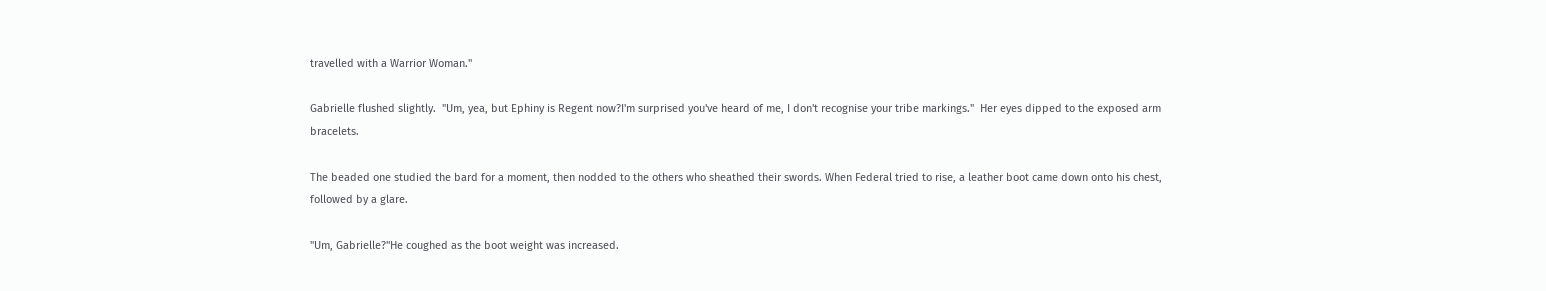travelled with a Warrior Woman."

Gabrielle flushed slightly.  "Um, yea, but Ephiny is Regent now?I'm surprised you've heard of me, I don't recognise your tribe markings."  Her eyes dipped to the exposed arm bracelets.

The beaded one studied the bard for a moment, then nodded to the others who sheathed their swords. When Federal tried to rise, a leather boot came down onto his chest, followed by a glare.

"Um, Gabrielle?"He coughed as the boot weight was increased.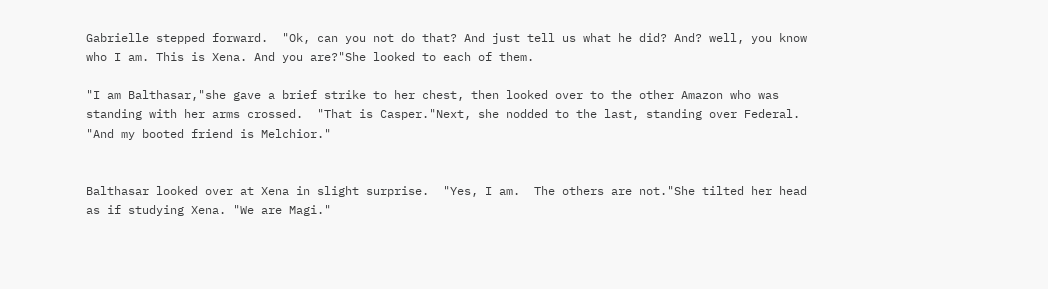Gabrielle stepped forward.  "Ok, can you not do that? And just tell us what he did? And? well, you know who I am. This is Xena. And you are?"She looked to each of them.

"I am Balthasar,"she gave a brief strike to her chest, then looked over to the other Amazon who was standing with her arms crossed.  "That is Casper."Next, she nodded to the last, standing over Federal.  "And my booted friend is Melchior."


Balthasar looked over at Xena in slight surprise.  "Yes, I am.  The others are not."She tilted her head as if studying Xena. "We are Magi."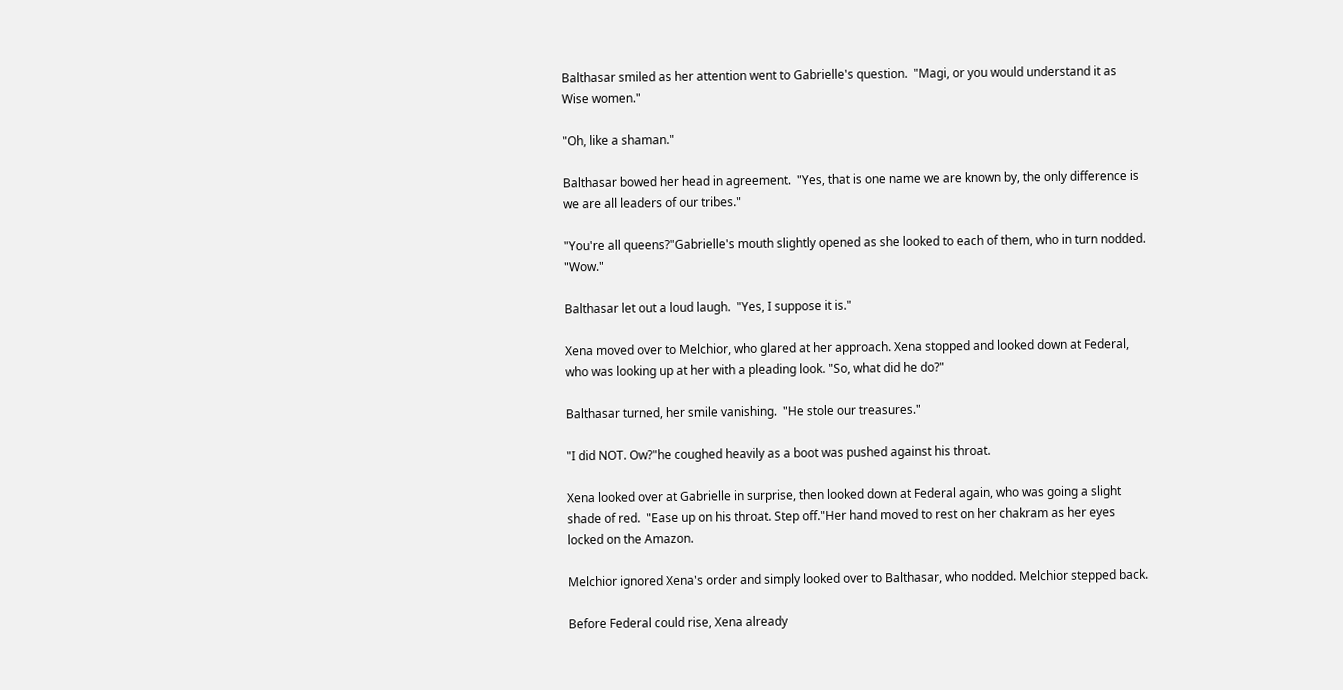Balthasar smiled as her attention went to Gabrielle's question.  "Magi, or you would understand it as Wise women."

"Oh, like a shaman."

Balthasar bowed her head in agreement.  "Yes, that is one name we are known by, the only difference is we are all leaders of our tribes."

"You're all queens?"Gabrielle's mouth slightly opened as she looked to each of them, who in turn nodded.  "Wow."

Balthasar let out a loud laugh.  "Yes, I suppose it is."

Xena moved over to Melchior, who glared at her approach. Xena stopped and looked down at Federal, who was looking up at her with a pleading look. "So, what did he do?"

Balthasar turned, her smile vanishing.  "He stole our treasures."

"I did NOT. Ow?"he coughed heavily as a boot was pushed against his throat.

Xena looked over at Gabrielle in surprise, then looked down at Federal again, who was going a slight shade of red.  "Ease up on his throat. Step off."Her hand moved to rest on her chakram as her eyes locked on the Amazon.

Melchior ignored Xena's order and simply looked over to Balthasar, who nodded. Melchior stepped back.

Before Federal could rise, Xena already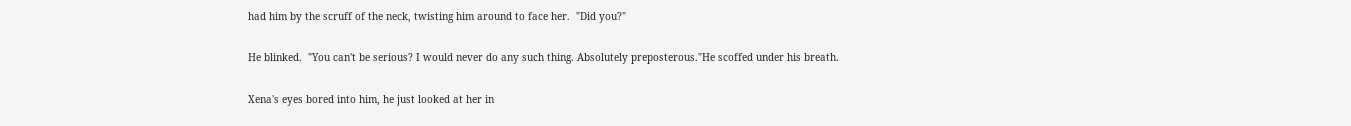had him by the scruff of the neck, twisting him around to face her.  "Did you?"

He blinked.  "You can't be serious? I would never do any such thing. Absolutely preposterous."He scoffed under his breath.

Xena's eyes bored into him, he just looked at her in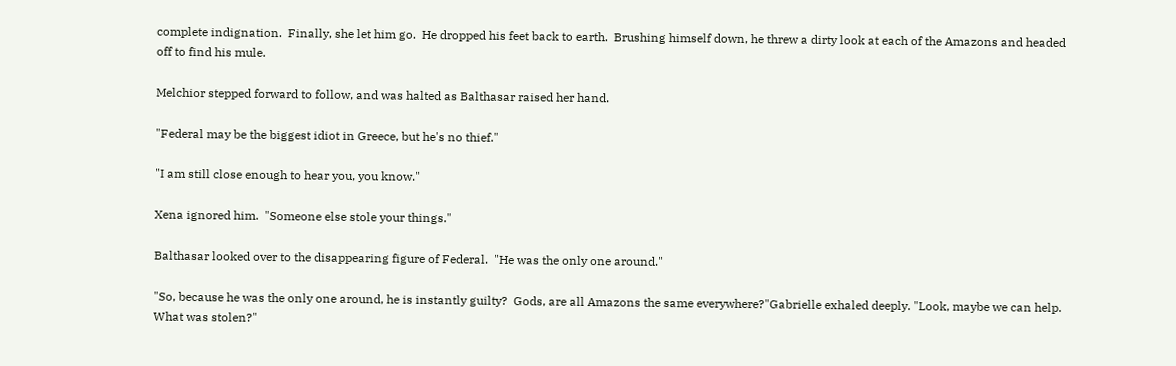complete indignation.  Finally, she let him go.  He dropped his feet back to earth.  Brushing himself down, he threw a dirty look at each of the Amazons and headed off to find his mule.

Melchior stepped forward to follow, and was halted as Balthasar raised her hand.

"Federal may be the biggest idiot in Greece, but he's no thief."

"I am still close enough to hear you, you know."

Xena ignored him.  "Someone else stole your things."

Balthasar looked over to the disappearing figure of Federal.  "He was the only one around."

"So, because he was the only one around, he is instantly guilty?  Gods, are all Amazons the same everywhere?"Gabrielle exhaled deeply. "Look, maybe we can help.  What was stolen?"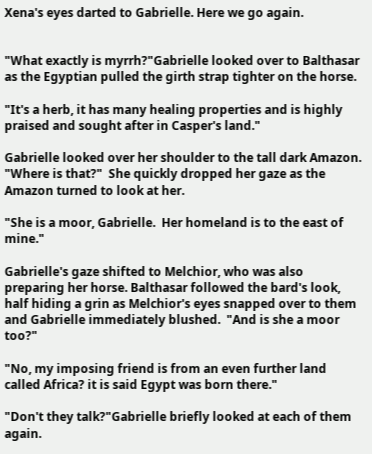Xena's eyes darted to Gabrielle. Here we go again.


"What exactly is myrrh?"Gabrielle looked over to Balthasar as the Egyptian pulled the girth strap tighter on the horse.

"It's a herb, it has many healing properties and is highly praised and sought after in Casper's land."

Gabrielle looked over her shoulder to the tall dark Amazon.  "Where is that?"  She quickly dropped her gaze as the Amazon turned to look at her.

"She is a moor, Gabrielle.  Her homeland is to the east of mine."

Gabrielle's gaze shifted to Melchior, who was also preparing her horse. Balthasar followed the bard's look, half hiding a grin as Melchior's eyes snapped over to them and Gabrielle immediately blushed.  "And is she a moor too?"

"No, my imposing friend is from an even further land called Africa? it is said Egypt was born there."

"Don't they talk?"Gabrielle briefly looked at each of them again.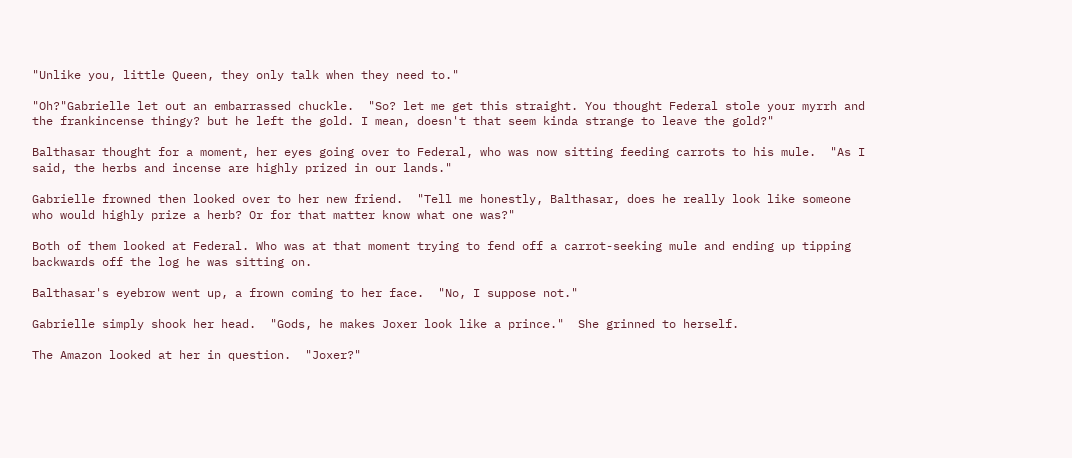"Unlike you, little Queen, they only talk when they need to."

"Oh?"Gabrielle let out an embarrassed chuckle.  "So? let me get this straight. You thought Federal stole your myrrh and the frankincense thingy? but he left the gold. I mean, doesn't that seem kinda strange to leave the gold?"

Balthasar thought for a moment, her eyes going over to Federal, who was now sitting feeding carrots to his mule.  "As I said, the herbs and incense are highly prized in our lands."

Gabrielle frowned then looked over to her new friend.  "Tell me honestly, Balthasar, does he really look like someone who would highly prize a herb? Or for that matter know what one was?"

Both of them looked at Federal. Who was at that moment trying to fend off a carrot-seeking mule and ending up tipping backwards off the log he was sitting on.

Balthasar's eyebrow went up, a frown coming to her face.  "No, I suppose not."

Gabrielle simply shook her head.  "Gods, he makes Joxer look like a prince."  She grinned to herself.

The Amazon looked at her in question.  "Joxer?"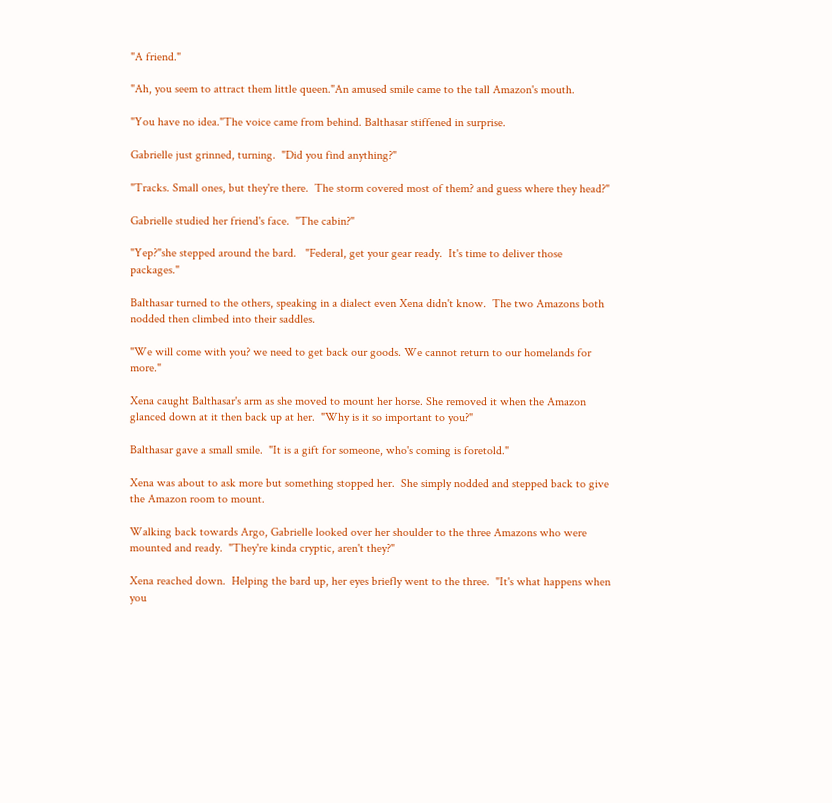"A friend."

"Ah, you seem to attract them little queen."An amused smile came to the tall Amazon's mouth.

"You have no idea."The voice came from behind. Balthasar stiffened in surprise.

Gabrielle just grinned, turning.  "Did you find anything?"

"Tracks. Small ones, but they're there.  The storm covered most of them? and guess where they head?"

Gabrielle studied her friend's face.  "The cabin?"

"Yep?"she stepped around the bard.   "Federal, get your gear ready.  It's time to deliver those packages."

Balthasar turned to the others, speaking in a dialect even Xena didn't know.  The two Amazons both nodded then climbed into their saddles.

"We will come with you? we need to get back our goods. We cannot return to our homelands for more."

Xena caught Balthasar's arm as she moved to mount her horse. She removed it when the Amazon glanced down at it then back up at her.  "Why is it so important to you?"

Balthasar gave a small smile.  "It is a gift for someone, who's coming is foretold."

Xena was about to ask more but something stopped her.  She simply nodded and stepped back to give the Amazon room to mount.

Walking back towards Argo, Gabrielle looked over her shoulder to the three Amazons who were mounted and ready.  "They're kinda cryptic, aren't they?"

Xena reached down.  Helping the bard up, her eyes briefly went to the three.  "It's what happens when you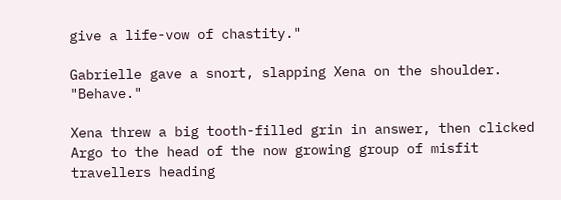give a life-vow of chastity."

Gabrielle gave a snort, slapping Xena on the shoulder.  "Behave."

Xena threw a big tooth-filled grin in answer, then clicked Argo to the head of the now growing group of misfit travellers heading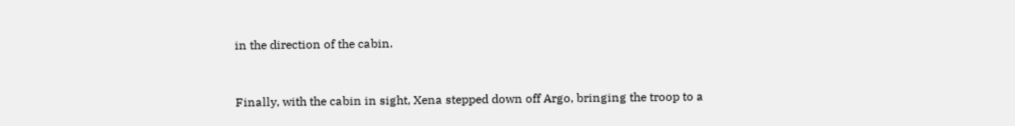in the direction of the cabin.


Finally, with the cabin in sight, Xena stepped down off Argo, bringing the troop to a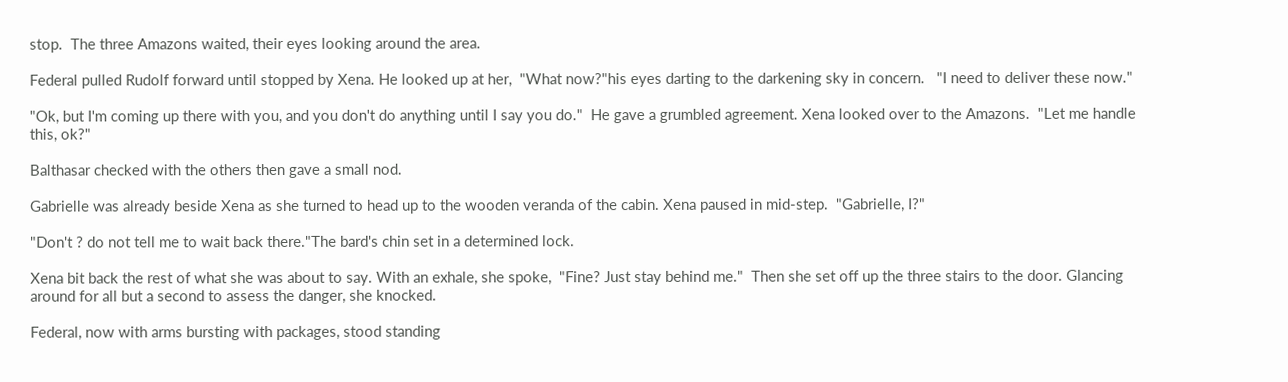stop.  The three Amazons waited, their eyes looking around the area.

Federal pulled Rudolf forward until stopped by Xena. He looked up at her,  "What now?"his eyes darting to the darkening sky in concern.   "I need to deliver these now."

"Ok, but I'm coming up there with you, and you don't do anything until I say you do."  He gave a grumbled agreement. Xena looked over to the Amazons.  "Let me handle this, ok?"

Balthasar checked with the others then gave a small nod.

Gabrielle was already beside Xena as she turned to head up to the wooden veranda of the cabin. Xena paused in mid-step.  "Gabrielle, I?"

"Don't ? do not tell me to wait back there."The bard's chin set in a determined lock.

Xena bit back the rest of what she was about to say. With an exhale, she spoke,  "Fine? Just stay behind me."  Then she set off up the three stairs to the door. Glancing around for all but a second to assess the danger, she knocked.

Federal, now with arms bursting with packages, stood standing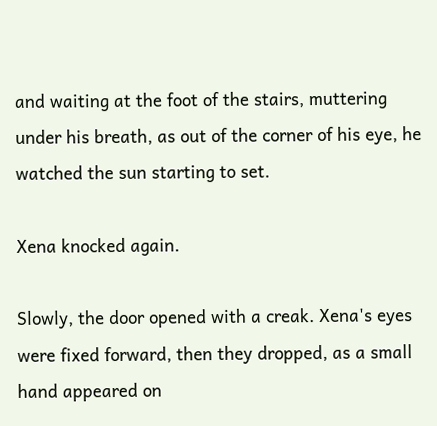and waiting at the foot of the stairs, muttering under his breath, as out of the corner of his eye, he watched the sun starting to set.

Xena knocked again.

Slowly, the door opened with a creak. Xena's eyes were fixed forward, then they dropped, as a small hand appeared on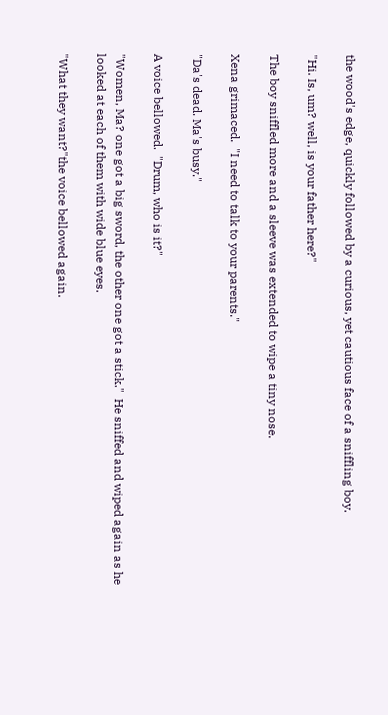the wood's edge, quickly followed by a curious, yet cautious face of a sniffling boy.

"Hi. Is, um? well, is your father here?"

The boy sniffled more and a sleeve was extended to wipe a tiny nose.

Xena grimaced.  "I need to talk to your parents."

"Da's dead. Ma's busy."

A voice bellowed.  "Drum, who is it?"

"Women, Ma? one got a big sword, the other one got a stick."  He sniffed and wiped again as he looked at each of them with wide blue eyes.

"What they want?"the voice bellowed again.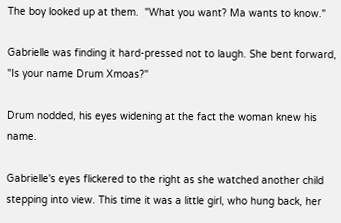The boy looked up at them.  "What you want? Ma wants to know."

Gabrielle was finding it hard-pressed not to laugh. She bent forward, "Is your name Drum Xmoas?"

Drum nodded, his eyes widening at the fact the woman knew his name.

Gabrielle's eyes flickered to the right as she watched another child stepping into view. This time it was a little girl, who hung back, her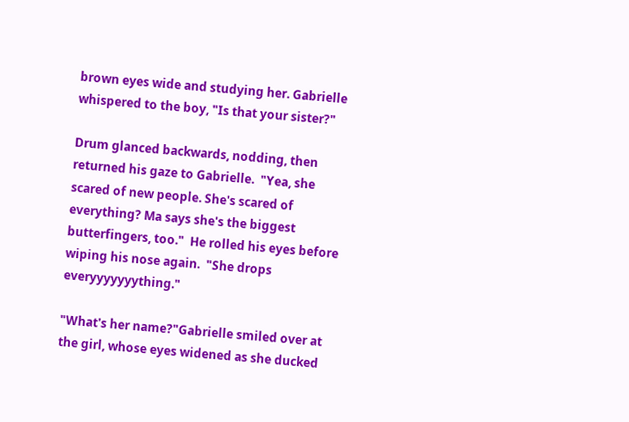brown eyes wide and studying her. Gabrielle whispered to the boy, "Is that your sister?"

Drum glanced backwards, nodding, then returned his gaze to Gabrielle.  "Yea, she scared of new people. She's scared of everything? Ma says she's the biggest butterfingers, too."  He rolled his eyes before wiping his nose again.  "She drops everyyyyyyything."

"What's her name?"Gabrielle smiled over at the girl, whose eyes widened as she ducked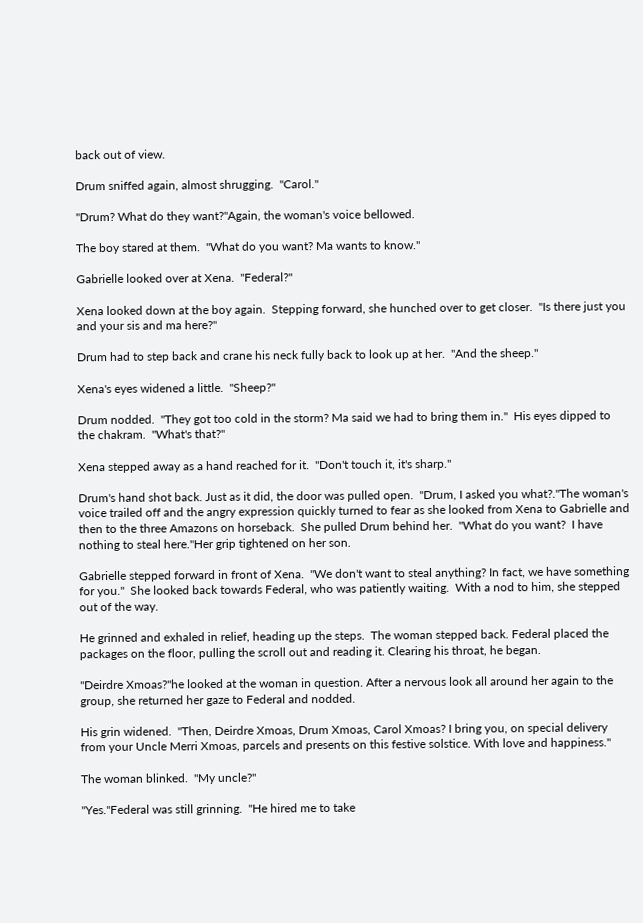back out of view.

Drum sniffed again, almost shrugging.  "Carol."

"Drum? What do they want?"Again, the woman's voice bellowed.

The boy stared at them.  "What do you want? Ma wants to know."

Gabrielle looked over at Xena.  "Federal?"

Xena looked down at the boy again.  Stepping forward, she hunched over to get closer.  "Is there just you and your sis and ma here?"

Drum had to step back and crane his neck fully back to look up at her.  "And the sheep."

Xena's eyes widened a little.  "Sheep?"

Drum nodded.  "They got too cold in the storm? Ma said we had to bring them in."  His eyes dipped to the chakram.  "What's that?"

Xena stepped away as a hand reached for it.  "Don't touch it, it's sharp."

Drum's hand shot back. Just as it did, the door was pulled open.  "Drum, I asked you what?."The woman's voice trailed off and the angry expression quickly turned to fear as she looked from Xena to Gabrielle and then to the three Amazons on horseback.  She pulled Drum behind her.  "What do you want?  I have nothing to steal here."Her grip tightened on her son.

Gabrielle stepped forward in front of Xena.  "We don't want to steal anything? In fact, we have something for you."  She looked back towards Federal, who was patiently waiting.  With a nod to him, she stepped out of the way.

He grinned and exhaled in relief, heading up the steps.  The woman stepped back. Federal placed the packages on the floor, pulling the scroll out and reading it. Clearing his throat, he began.

"Deirdre Xmoas?"he looked at the woman in question. After a nervous look all around her again to the group, she returned her gaze to Federal and nodded.

His grin widened.  "Then, Deirdre Xmoas, Drum Xmoas, Carol Xmoas? I bring you, on special delivery from your Uncle Merri Xmoas, parcels and presents on this festive solstice. With love and happiness."

The woman blinked.  "My uncle?"

"Yes."Federal was still grinning.  "He hired me to take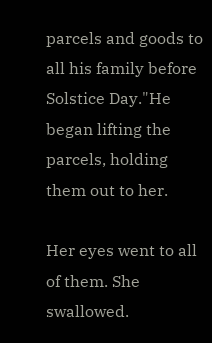parcels and goods to all his family before Solstice Day."He began lifting the parcels, holding them out to her.

Her eyes went to all of them. She swallowed.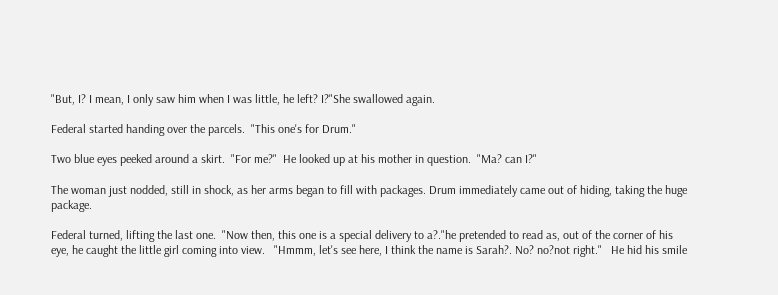"But, I? I mean, I only saw him when I was little, he left? I?"She swallowed again.

Federal started handing over the parcels.  "This one's for Drum."

Two blue eyes peeked around a skirt.  "For me?"  He looked up at his mother in question.  "Ma? can I?"

The woman just nodded, still in shock, as her arms began to fill with packages. Drum immediately came out of hiding, taking the huge package.

Federal turned, lifting the last one.  "Now then, this one is a special delivery to a?."he pretended to read as, out of the corner of his eye, he caught the little girl coming into view.   "Hmmm, let's see here, I think the name is Sarah?. No? no?not right."   He hid his smile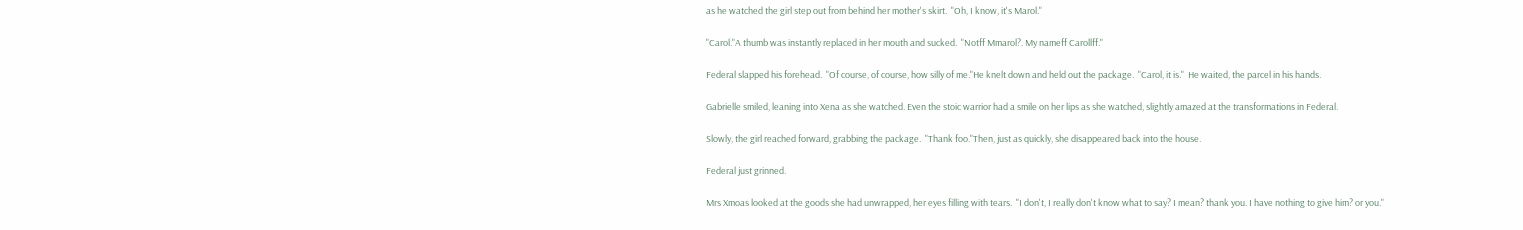as he watched the girl step out from behind her mother's skirt.  "Oh, I know, it's Marol."

"Carol."A thumb was instantly replaced in her mouth and sucked.  "Notff Mmarol?. My nameff Carollff."

Federal slapped his forehead.  "Of course, of course, how silly of me."He knelt down and held out the package.  "Carol, it is."  He waited, the parcel in his hands.

Gabrielle smiled, leaning into Xena as she watched. Even the stoic warrior had a smile on her lips as she watched, slightly amazed at the transformations in Federal.

Slowly, the girl reached forward, grabbing the package.  "Thank foo."Then, just as quickly, she disappeared back into the house.

Federal just grinned.

Mrs Xmoas looked at the goods she had unwrapped, her eyes filling with tears.  "I don't, I really don't know what to say? I mean? thank you. I have nothing to give him? or you."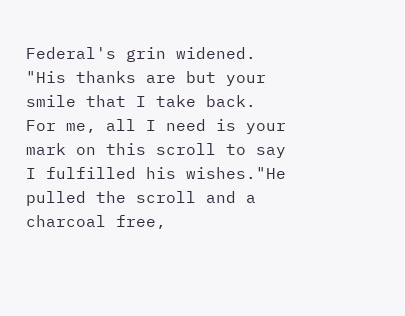Federal's grin widened.  "His thanks are but your smile that I take back.  For me, all I need is your mark on this scroll to say I fulfilled his wishes."He pulled the scroll and a charcoal free,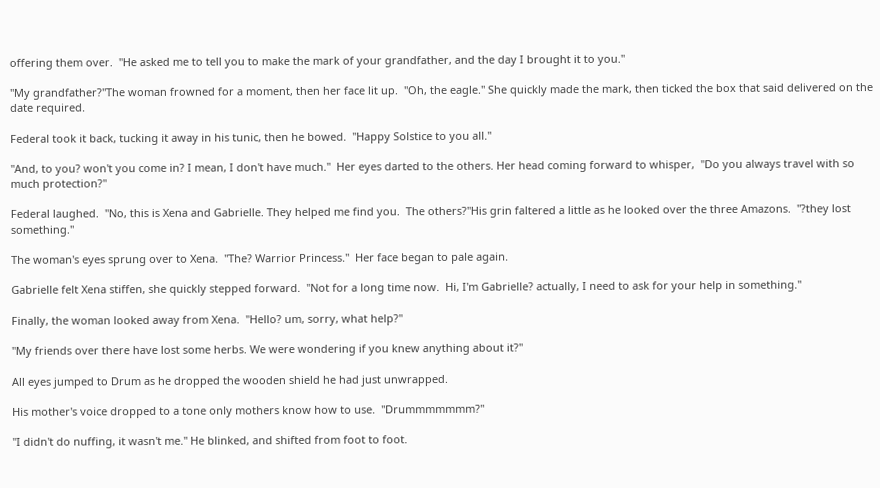offering them over.  "He asked me to tell you to make the mark of your grandfather, and the day I brought it to you."

"My grandfather?"The woman frowned for a moment, then her face lit up.  "Oh, the eagle." She quickly made the mark, then ticked the box that said delivered on the date required.

Federal took it back, tucking it away in his tunic, then he bowed.  "Happy Solstice to you all."

"And, to you? won't you come in? I mean, I don't have much."  Her eyes darted to the others. Her head coming forward to whisper,  "Do you always travel with so much protection?"

Federal laughed.  "No, this is Xena and Gabrielle. They helped me find you.  The others?"His grin faltered a little as he looked over the three Amazons.  "?they lost something."

The woman's eyes sprung over to Xena.  "The? Warrior Princess."  Her face began to pale again.

Gabrielle felt Xena stiffen, she quickly stepped forward.  "Not for a long time now.  Hi, I'm Gabrielle? actually, I need to ask for your help in something."

Finally, the woman looked away from Xena.  "Hello? um, sorry, what help?"

"My friends over there have lost some herbs. We were wondering if you knew anything about it?"

All eyes jumped to Drum as he dropped the wooden shield he had just unwrapped.

His mother's voice dropped to a tone only mothers know how to use.  "Drummmmmmm?"

"I didn't do nuffing, it wasn't me.'' He blinked, and shifted from foot to foot.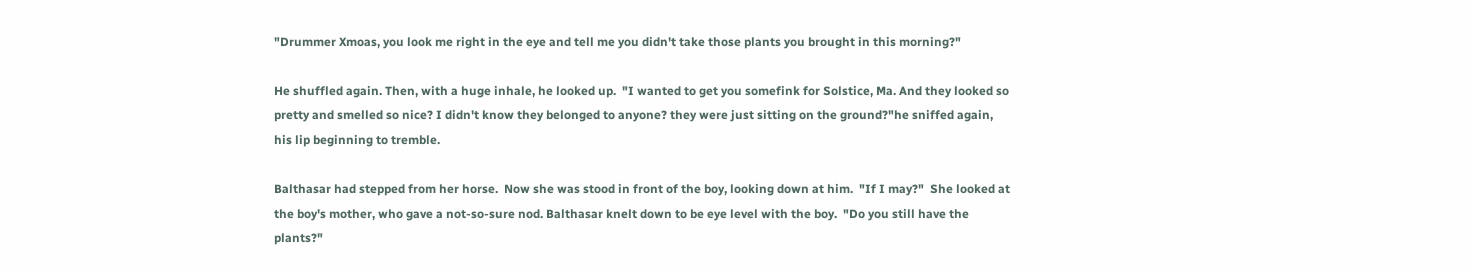"Drummer Xmoas, you look me right in the eye and tell me you didn't take those plants you brought in this morning?"

He shuffled again. Then, with a huge inhale, he looked up.  "I wanted to get you somefink for Solstice, Ma. And they looked so pretty and smelled so nice? I didn't know they belonged to anyone? they were just sitting on the ground?"he sniffed again, his lip beginning to tremble.

Balthasar had stepped from her horse.  Now she was stood in front of the boy, looking down at him.  "If I may?"  She looked at the boy's mother, who gave a not-so-sure nod. Balthasar knelt down to be eye level with the boy.  "Do you still have the plants?"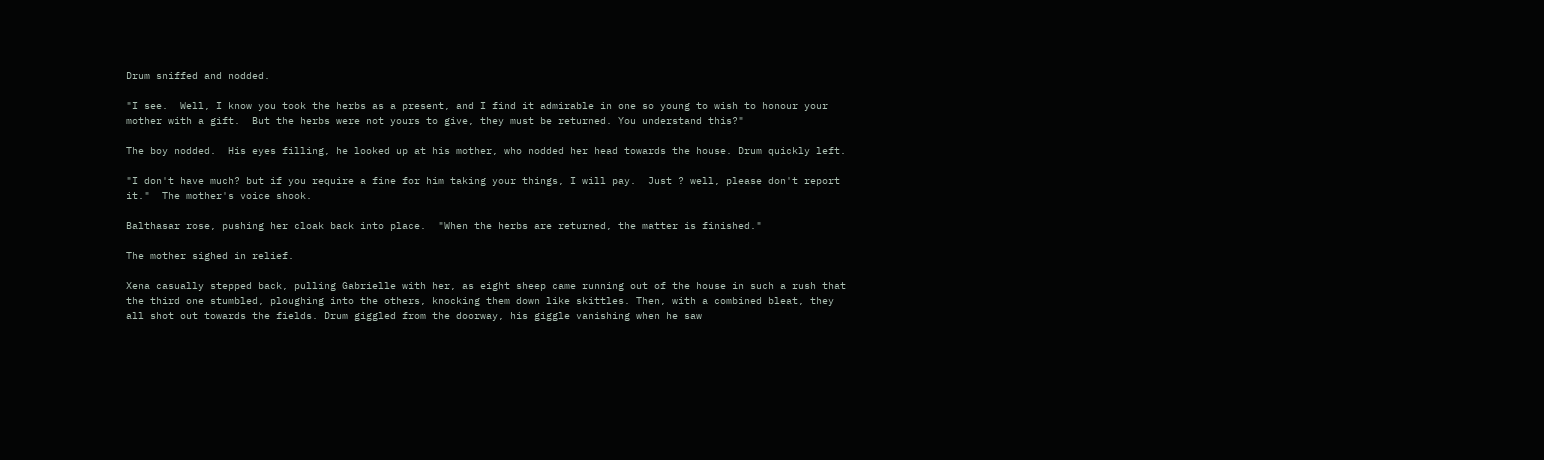Drum sniffed and nodded.

"I see.  Well, I know you took the herbs as a present, and I find it admirable in one so young to wish to honour your mother with a gift.  But the herbs were not yours to give, they must be returned. You understand this?"

The boy nodded.  His eyes filling, he looked up at his mother, who nodded her head towards the house. Drum quickly left.

"I don't have much? but if you require a fine for him taking your things, I will pay.  Just ? well, please don't report it."  The mother's voice shook.

Balthasar rose, pushing her cloak back into place.  "When the herbs are returned, the matter is finished."

The mother sighed in relief.

Xena casually stepped back, pulling Gabrielle with her, as eight sheep came running out of the house in such a rush that the third one stumbled, ploughing into the others, knocking them down like skittles. Then, with a combined bleat, they all shot out towards the fields. Drum giggled from the doorway, his giggle vanishing when he saw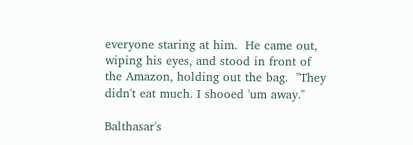everyone staring at him.  He came out, wiping his eyes, and stood in front of the Amazon, holding out the bag.  "They didn't eat much. I shooed 'um away."

Balthasar's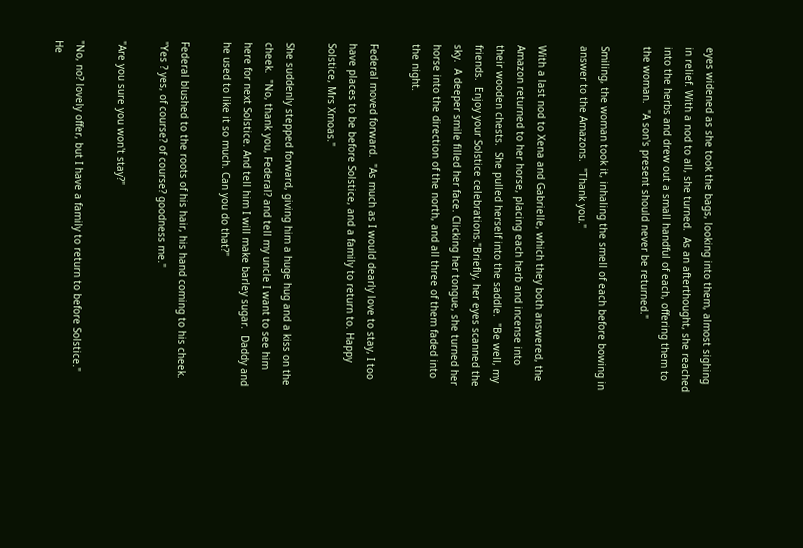eyes widened as she took the bags, looking into them, almost sighing in relief. With a nod to all, she turned.  As an afterthought, she reached into the herbs and drew out a small handful of each, offering them to the woman.  "A son's present should never be returned."

Smiling, the woman took it, inhaling the smell of each before bowing in answer to the Amazons.  "Thank you."

With a last nod to Xena and Gabrielle, which they both answered, the Amazon returned to her horse, placing each herb and incense into their wooden chests.  She pulled herself into the saddle.  "Be well, my friends.  Enjoy your Solstice celebrations."Briefly, her eyes scanned the sky.  A deeper smile filled her face. Clicking her tongue, she turned her horse into the direction of the north, and all three of them faded into the night.

Federal moved forward.  "As much as I would dearly love to stay, I too have places to be before Solstice, and a family to return to. Happy Solstice, Mrs Xmoas."

She suddenly stepped forward, giving him a huge hug and a kiss on the cheek.  "No, thank you, Federal? and tell my uncle I want to see him here for next Solstice. And tell him I will make barley sugar.  Daddy and he used to like it so much. Can you do that?"

Federal blushed to the roots of his hair, his hand coming to his cheek.  "Yes ? yes, of course? of course? goodness me."

"Are you sure you won't stay?"

"No, no? lovely offer, but I have a family to return to before Solstice."  He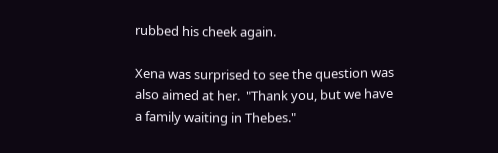rubbed his cheek again.

Xena was surprised to see the question was also aimed at her.  "Thank you, but we have a family waiting in Thebes."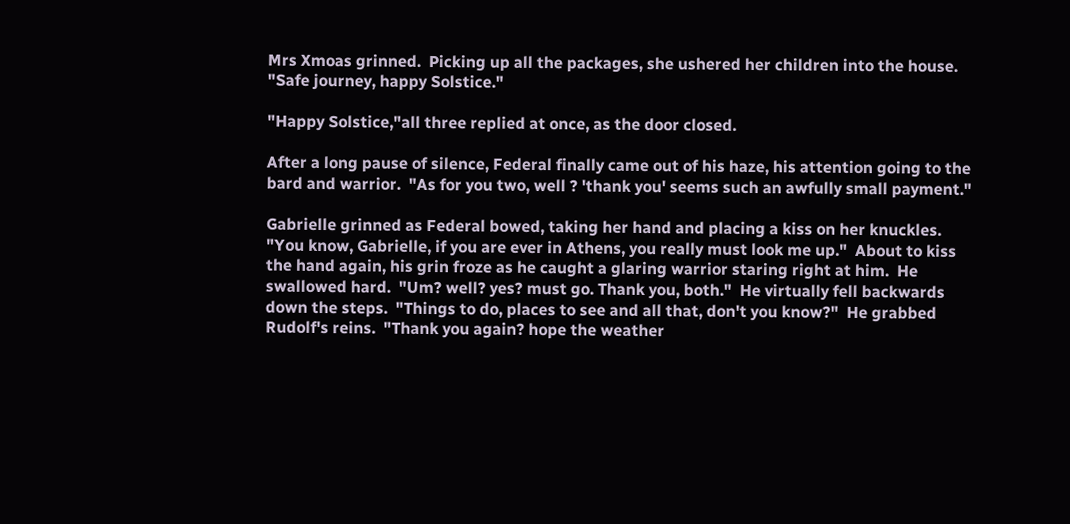Mrs Xmoas grinned.  Picking up all the packages, she ushered her children into the house.  "Safe journey, happy Solstice."

"Happy Solstice,"all three replied at once, as the door closed.

After a long pause of silence, Federal finally came out of his haze, his attention going to the bard and warrior.  "As for you two, well ? 'thank you' seems such an awfully small payment."

Gabrielle grinned as Federal bowed, taking her hand and placing a kiss on her knuckles.  "You know, Gabrielle, if you are ever in Athens, you really must look me up."  About to kiss the hand again, his grin froze as he caught a glaring warrior staring right at him.  He swallowed hard.  "Um? well? yes? must go. Thank you, both."  He virtually fell backwards down the steps.  "Things to do, places to see and all that, don't you know?"  He grabbed Rudolf's reins.  "Thank you again? hope the weather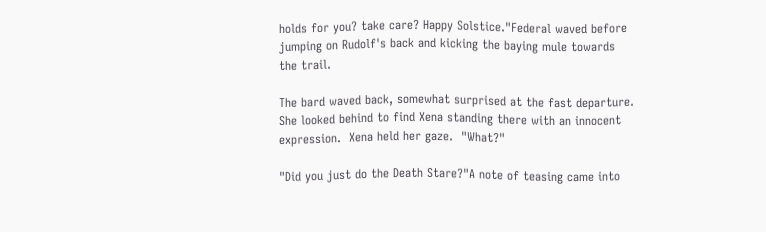holds for you? take care? Happy Solstice."Federal waved before jumping on Rudolf's back and kicking the baying mule towards the trail.

The bard waved back, somewhat surprised at the fast departure.  She looked behind to find Xena standing there with an innocent expression.  Xena held her gaze.  "What?"

"Did you just do the Death Stare?"A note of teasing came into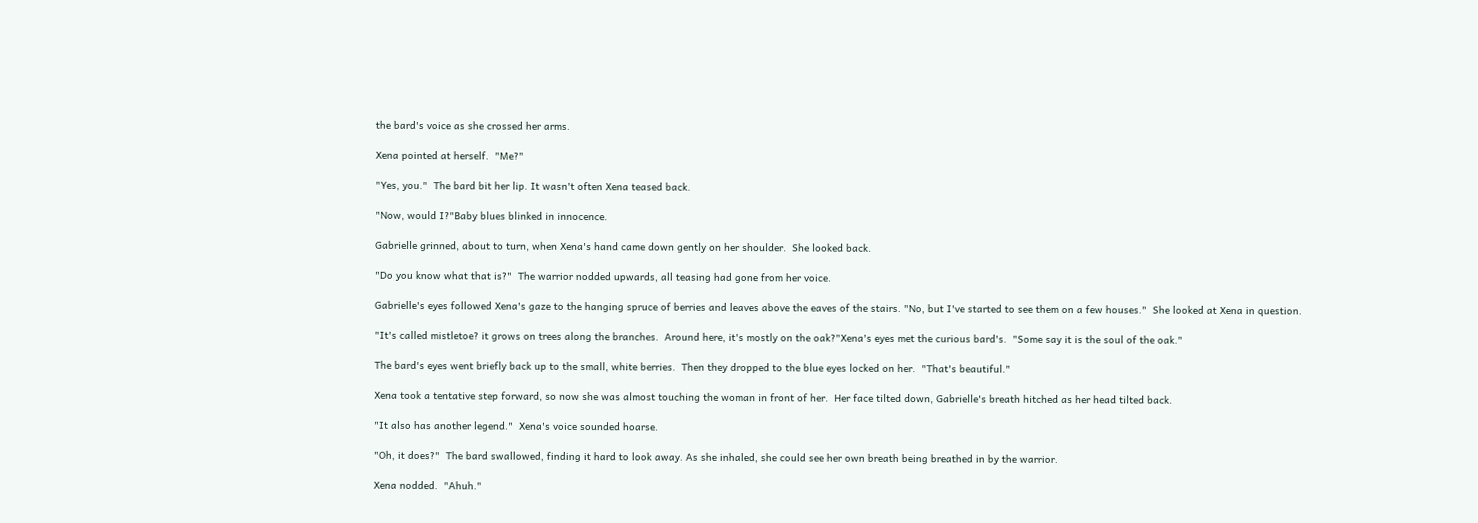the bard's voice as she crossed her arms.

Xena pointed at herself.  "Me?"

"Yes, you."  The bard bit her lip. It wasn't often Xena teased back.

"Now, would I?"Baby blues blinked in innocence.

Gabrielle grinned, about to turn, when Xena's hand came down gently on her shoulder.  She looked back.

"Do you know what that is?"  The warrior nodded upwards, all teasing had gone from her voice.

Gabrielle's eyes followed Xena's gaze to the hanging spruce of berries and leaves above the eaves of the stairs. "No, but I've started to see them on a few houses."  She looked at Xena in question.

"It's called mistletoe? it grows on trees along the branches.  Around here, it's mostly on the oak?"Xena's eyes met the curious bard's.  "Some say it is the soul of the oak."

The bard's eyes went briefly back up to the small, white berries.  Then they dropped to the blue eyes locked on her.  "That's beautiful."

Xena took a tentative step forward, so now she was almost touching the woman in front of her.  Her face tilted down, Gabrielle's breath hitched as her head tilted back.

"It also has another legend."  Xena's voice sounded hoarse.

"Oh, it does?"  The bard swallowed, finding it hard to look away. As she inhaled, she could see her own breath being breathed in by the warrior.

Xena nodded.  "Ahuh."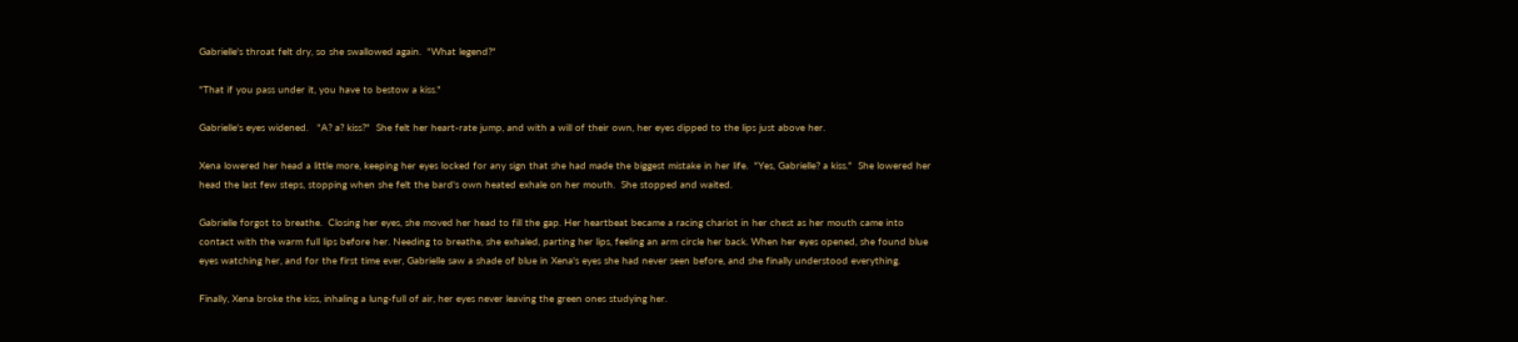Gabrielle's throat felt dry, so she swallowed again.  "What legend?"

"That if you pass under it, you have to bestow a kiss."

Gabrielle's eyes widened.   "A? a? kiss?"  She felt her heart-rate jump, and with a will of their own, her eyes dipped to the lips just above her.

Xena lowered her head a little more, keeping her eyes locked for any sign that she had made the biggest mistake in her life.  "Yes, Gabrielle? a kiss."  She lowered her head the last few steps, stopping when she felt the bard's own heated exhale on her mouth.  She stopped and waited.

Gabrielle forgot to breathe.  Closing her eyes, she moved her head to fill the gap. Her heartbeat became a racing chariot in her chest as her mouth came into contact with the warm full lips before her. Needing to breathe, she exhaled, parting her lips, feeling an arm circle her back. When her eyes opened, she found blue eyes watching her, and for the first time ever, Gabrielle saw a shade of blue in Xena's eyes she had never seen before, and she finally understood everything.

Finally, Xena broke the kiss, inhaling a lung-full of air, her eyes never leaving the green ones studying her.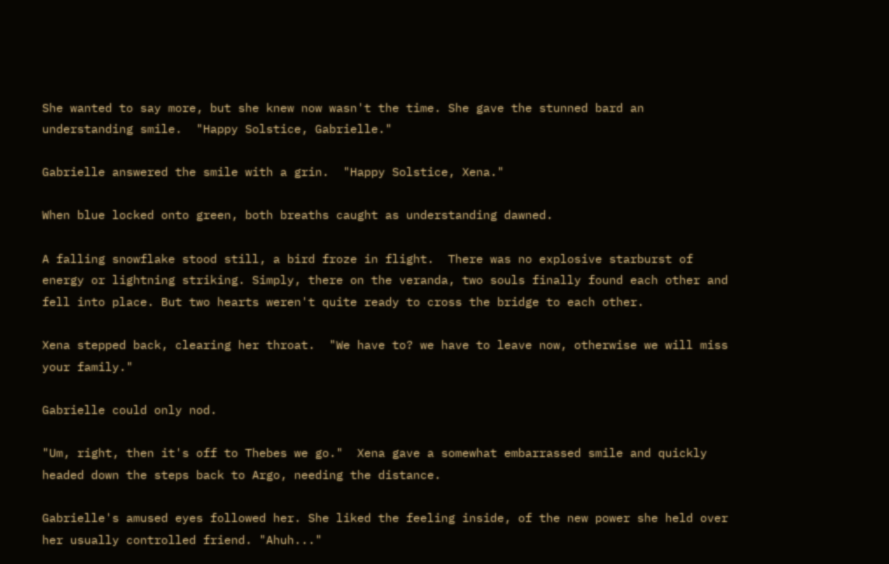She wanted to say more, but she knew now wasn't the time. She gave the stunned bard an understanding smile.  "Happy Solstice, Gabrielle."

Gabrielle answered the smile with a grin.  "Happy Solstice, Xena."

When blue locked onto green, both breaths caught as understanding dawned.

A falling snowflake stood still, a bird froze in flight.  There was no explosive starburst of energy or lightning striking. Simply, there on the veranda, two souls finally found each other and fell into place. But two hearts weren't quite ready to cross the bridge to each other.

Xena stepped back, clearing her throat.  "We have to? we have to leave now, otherwise we will miss your family."

Gabrielle could only nod.

"Um, right, then it's off to Thebes we go."  Xena gave a somewhat embarrassed smile and quickly headed down the steps back to Argo, needing the distance.

Gabrielle's amused eyes followed her. She liked the feeling inside, of the new power she held over her usually controlled friend. "Ahuh..."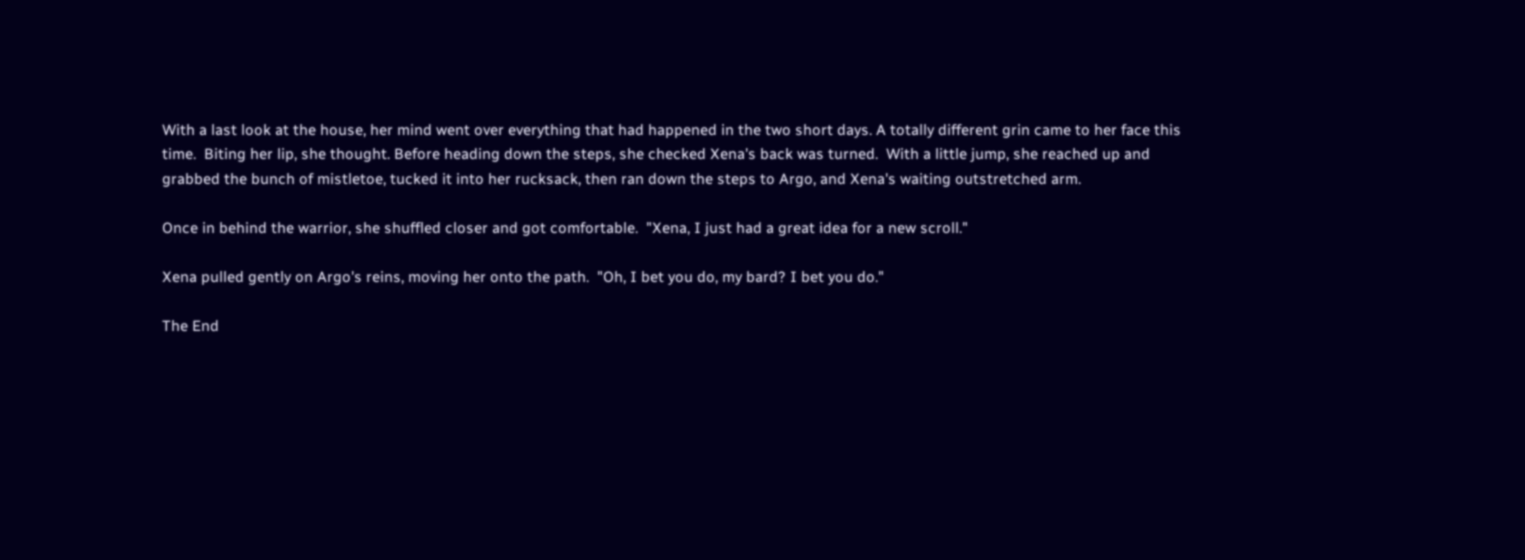With a last look at the house, her mind went over everything that had happened in the two short days. A totally different grin came to her face this time.  Biting her lip, she thought. Before heading down the steps, she checked Xena's back was turned.  With a little jump, she reached up and grabbed the bunch of mistletoe, tucked it into her rucksack, then ran down the steps to Argo, and Xena's waiting outstretched arm.

Once in behind the warrior, she shuffled closer and got comfortable.  "Xena, I just had a great idea for a new scroll."

Xena pulled gently on Argo's reins, moving her onto the path.  "Oh, I bet you do, my bard? I bet you do."

The End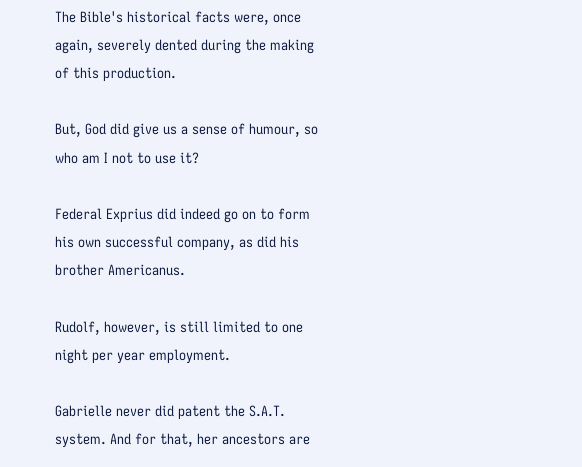The Bible's historical facts were, once again, severely dented during the making of this production.

But, God did give us a sense of humour, so who am I not to use it?

Federal Exprius did indeed go on to form his own successful company, as did his brother Americanus.

Rudolf, however, is still limited to one night per year employment.

Gabrielle never did patent the S.A.T. system. And for that, her ancestors are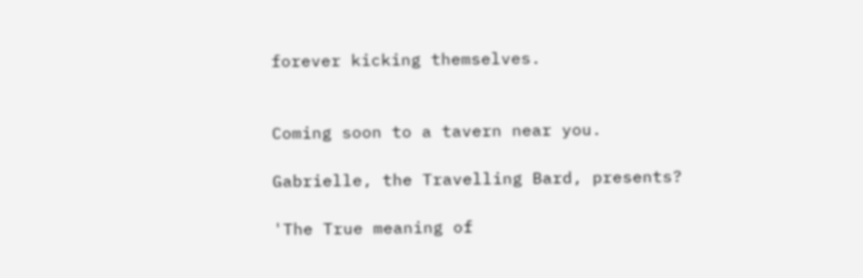forever kicking themselves.


Coming soon to a tavern near you.

Gabrielle, the Travelling Bard, presents?

'The True meaning of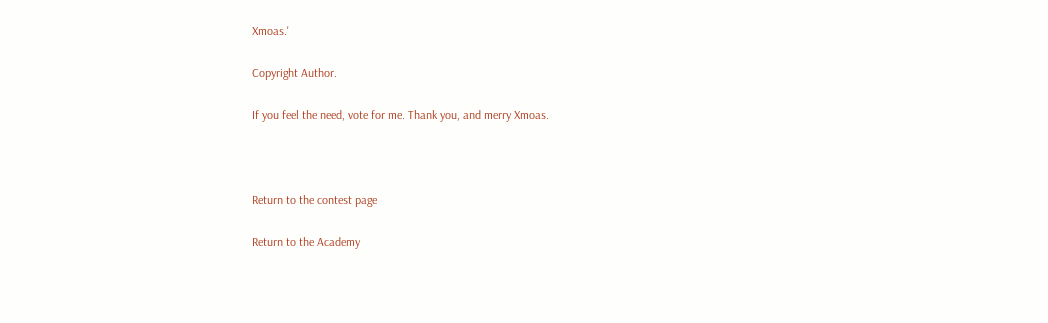Xmoas.'

Copyright Author.

If you feel the need, vote for me. Thank you, and merry Xmoas.



Return to the contest page

Return to the Academy